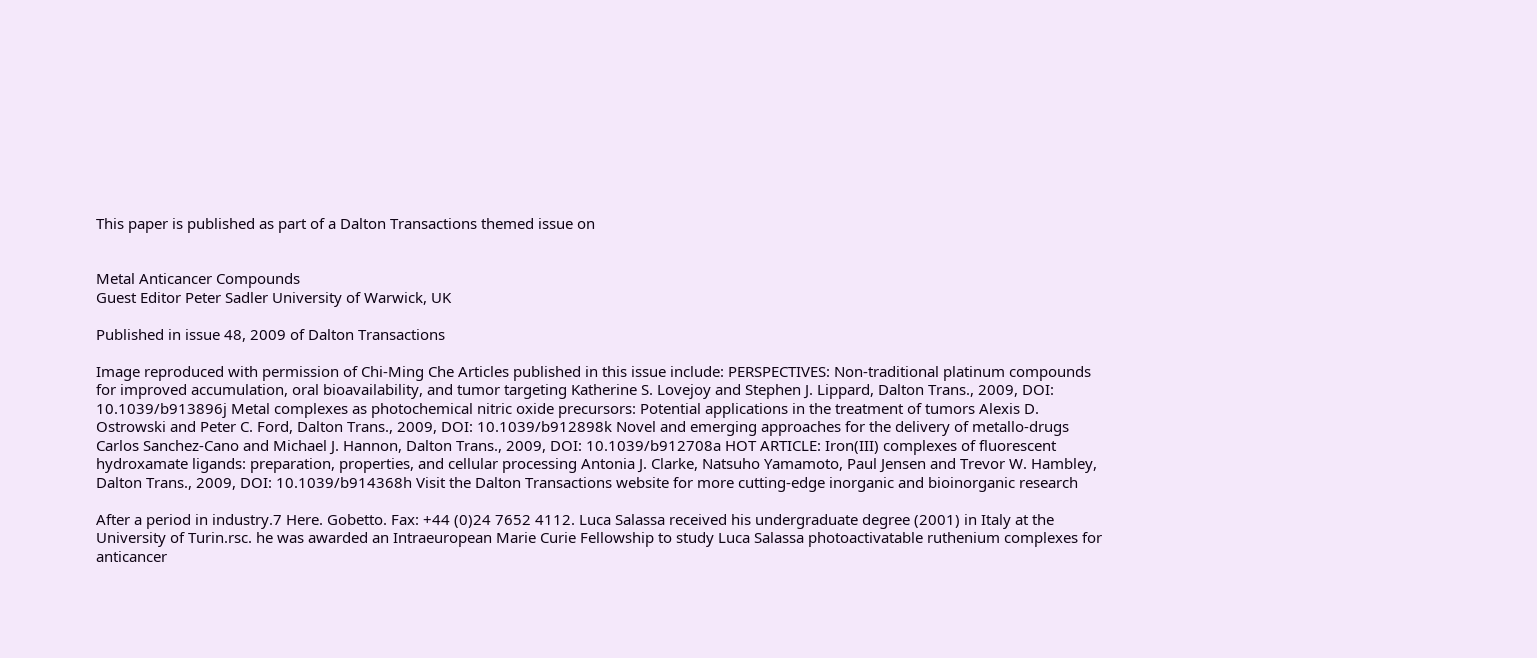This paper is published as part of a Dalton Transactions themed issue on


Metal Anticancer Compounds
Guest Editor Peter Sadler University of Warwick, UK

Published in issue 48, 2009 of Dalton Transactions

Image reproduced with permission of Chi-Ming Che Articles published in this issue include: PERSPECTIVES: Non-traditional platinum compounds for improved accumulation, oral bioavailability, and tumor targeting Katherine S. Lovejoy and Stephen J. Lippard, Dalton Trans., 2009, DOI: 10.1039/b913896j Metal complexes as photochemical nitric oxide precursors: Potential applications in the treatment of tumors Alexis D. Ostrowski and Peter C. Ford, Dalton Trans., 2009, DOI: 10.1039/b912898k Novel and emerging approaches for the delivery of metallo-drugs Carlos Sanchez-Cano and Michael J. Hannon, Dalton Trans., 2009, DOI: 10.1039/b912708a HOT ARTICLE: Iron(III) complexes of fluorescent hydroxamate ligands: preparation, properties, and cellular processing Antonia J. Clarke, Natsuho Yamamoto, Paul Jensen and Trevor W. Hambley, Dalton Trans., 2009, DOI: 10.1039/b914368h Visit the Dalton Transactions website for more cutting-edge inorganic and bioinorganic research

After a period in industry.7 Here. Gobetto. Fax: +44 (0)24 7652 4112. Luca Salassa received his undergraduate degree (2001) in Italy at the University of Turin.rsc. he was awarded an Intraeuropean Marie Curie Fellowship to study Luca Salassa photoactivatable ruthenium complexes for anticancer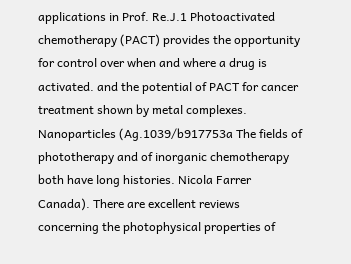applications in Prof. Re.J.1 Photoactivated chemotherapy (PACT) provides the opportunity for control over when and where a drug is activated. and the potential of PACT for cancer treatment shown by metal complexes. Nanoparticles (Ag.1039/b917753a The fields of phototherapy and of inorganic chemotherapy both have long histories. Nicola Farrer Canada). There are excellent reviews concerning the photophysical properties of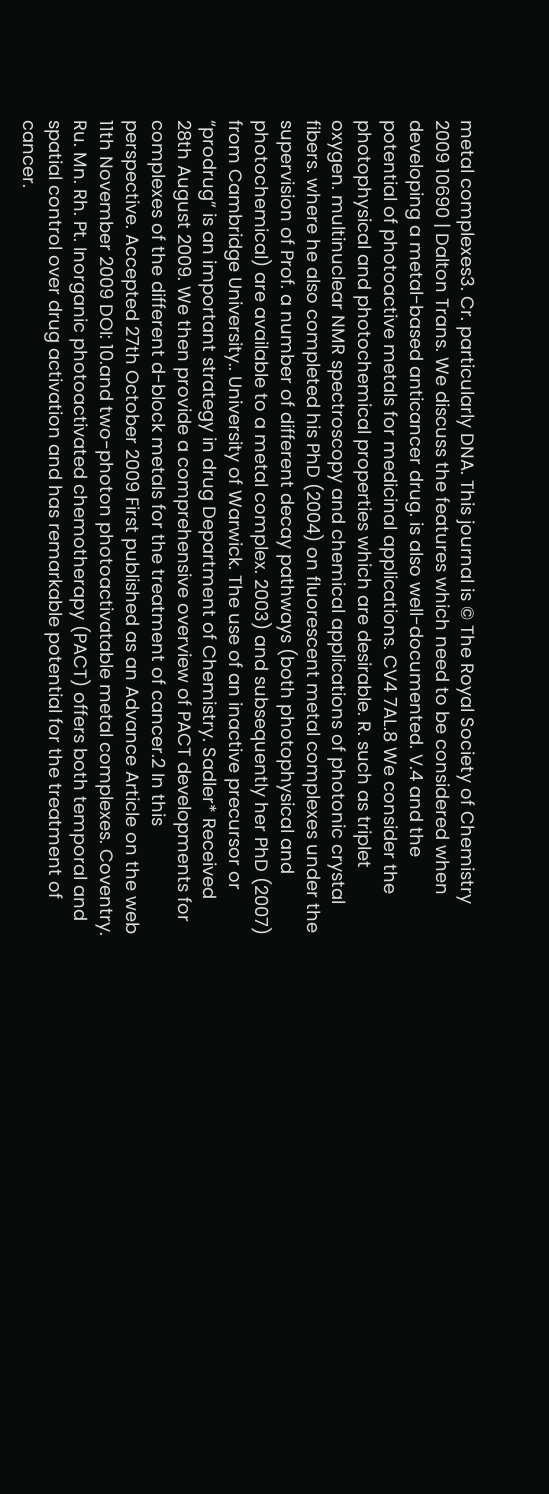metal complexes3. Cr. particularly DNA. This journal is © The Royal Society of Chemistry 2009 10690 | Dalton Trans. We discuss the features which need to be considered when developing a metal-based anticancer drug. is also well-documented. V.4 and the potential of photoactive metals for medicinal applications. CV4 7AL.8 We consider the photophysical and photochemical properties which are desirable. R. such as triplet oxygen. multinuclear NMR spectroscopy and chemical applications of photonic crystal fibers. where he also completed his PhD (2004) on fluorescent metal complexes under the supervision of Prof. a number of different decay pathways (both photophysical and photochemical) are available to a metal complex. 2003) and subsequently her PhD (2007) from Cambridge University.. University of Warwick. The use of an inactive precursor or “prodrug” is an important strategy in drug Department of Chemistry. Sadler* Received 28th August 2009. We then provide a comprehensive overview of PACT developments for complexes of the different d-block metals for the treatment of cancer.2 In this perspective. Accepted 27th October 2009 First published as an Advance Article on the web 11th November 2009 DOI: 10.and two-photon photoactivatable metal complexes. Coventry. Ru. Mn. Rh. Pt. Inorganic photoactivated chemotherapy (PACT) offers both temporal and spatial control over drug activation and has remarkable potential for the treatment of cancer.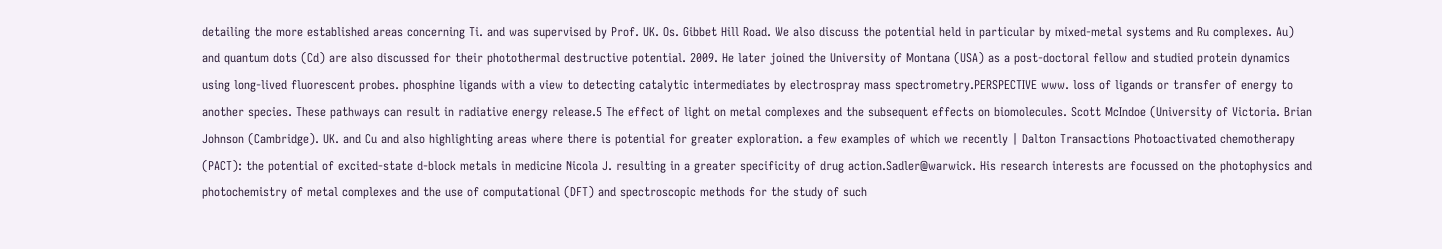detailing the more established areas concerning Ti. and was supervised by Prof. UK. Os. Gibbet Hill Road. We also discuss the potential held in particular by mixed-metal systems and Ru complexes. Au) and quantum dots (Cd) are also discussed for their photothermal destructive potential. 2009. He later joined the University of Montana (USA) as a post-doctoral fellow and studied protein dynamics using long-lived fluorescent probes. phosphine ligands with a view to detecting catalytic intermediates by electrospray mass spectrometry.PERSPECTIVE www. loss of ligands or transfer of energy to another species. These pathways can result in radiative energy release.5 The effect of light on metal complexes and the subsequent effects on biomolecules. Scott McIndoe (University of Victoria. Brian Johnson (Cambridge). UK. and Cu and also highlighting areas where there is potential for greater exploration. a few examples of which we recently | Dalton Transactions Photoactivated chemotherapy (PACT): the potential of excited-state d-block metals in medicine Nicola J. resulting in a greater specificity of drug action.Sadler@warwick. His research interests are focussed on the photophysics and photochemistry of metal complexes and the use of computational (DFT) and spectroscopic methods for the study of such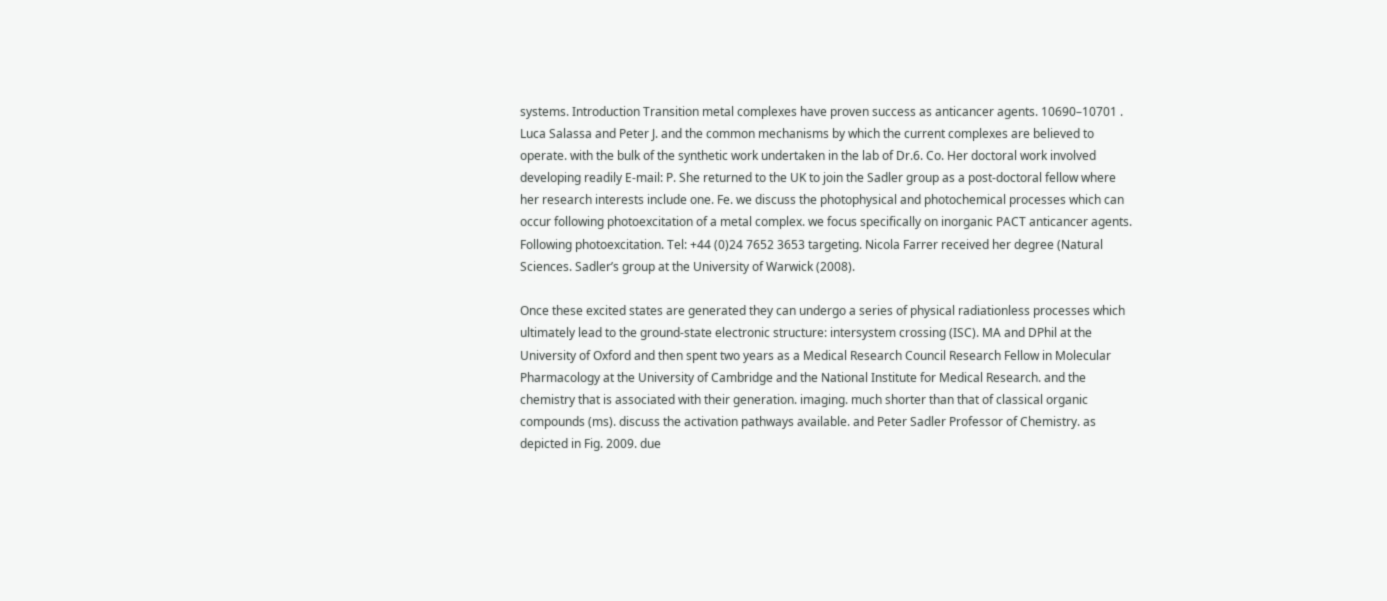systems. Introduction Transition metal complexes have proven success as anticancer agents. 10690–10701 . Luca Salassa and Peter J. and the common mechanisms by which the current complexes are believed to operate. with the bulk of the synthetic work undertaken in the lab of Dr.6. Co. Her doctoral work involved developing readily E-mail: P. She returned to the UK to join the Sadler group as a post-doctoral fellow where her research interests include one. Fe. we discuss the photophysical and photochemical processes which can occur following photoexcitation of a metal complex. we focus specifically on inorganic PACT anticancer agents. Following photoexcitation. Tel: +44 (0)24 7652 3653 targeting. Nicola Farrer received her degree (Natural Sciences. Sadler’s group at the University of Warwick (2008).

Once these excited states are generated they can undergo a series of physical radiationless processes which ultimately lead to the ground-state electronic structure: intersystem crossing (ISC). MA and DPhil at the University of Oxford and then spent two years as a Medical Research Council Research Fellow in Molecular Pharmacology at the University of Cambridge and the National Institute for Medical Research. and the chemistry that is associated with their generation. imaging. much shorter than that of classical organic compounds (ms). discuss the activation pathways available. and Peter Sadler Professor of Chemistry. as depicted in Fig. 2009. due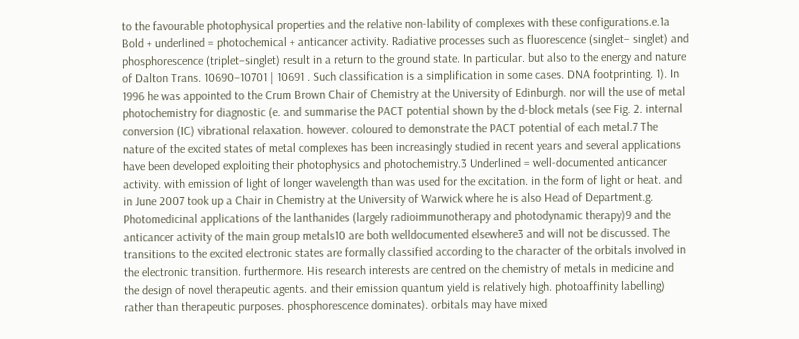to the favourable photophysical properties and the relative non-lability of complexes with these configurations.e.1a Bold + underlined = photochemical + anticancer activity. Radiative processes such as fluorescence (singlet– singlet) and phosphorescence (triplet–singlet) result in a return to the ground state. In particular. but also to the energy and nature of Dalton Trans. 10690–10701 | 10691 . Such classification is a simplification in some cases. DNA footprinting. 1). In 1996 he was appointed to the Crum Brown Chair of Chemistry at the University of Edinburgh. nor will the use of metal photochemistry for diagnostic (e. and summarise the PACT potential shown by the d-block metals (see Fig. 2. internal conversion (IC) vibrational relaxation. however. coloured to demonstrate the PACT potential of each metal.7 The nature of the excited states of metal complexes has been increasingly studied in recent years and several applications have been developed exploiting their photophysics and photochemistry.3 Underlined = well-documented anticancer activity. with emission of light of longer wavelength than was used for the excitation. in the form of light or heat. and in June 2007 took up a Chair in Chemistry at the University of Warwick where he is also Head of Department.g. Photomedicinal applications of the lanthanides (largely radioimmunotherapy and photodynamic therapy)9 and the anticancer activity of the main group metals10 are both welldocumented elsewhere3 and will not be discussed. The transitions to the excited electronic states are formally classified according to the character of the orbitals involved in the electronic transition. furthermore. His research interests are centred on the chemistry of metals in medicine and the design of novel therapeutic agents. and their emission quantum yield is relatively high. photoaffinity labelling) rather than therapeutic purposes. phosphorescence dominates). orbitals may have mixed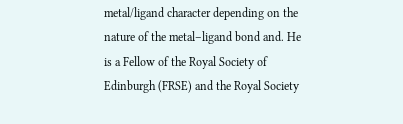metal/ligand character depending on the nature of the metal–ligand bond and. He is a Fellow of the Royal Society of Edinburgh (FRSE) and the Royal Society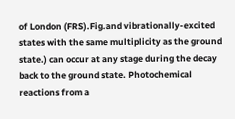of London (FRS).Fig.and vibrationally-excited states with the same multiplicity as the ground state.) can occur at any stage during the decay back to the ground state. Photochemical reactions from a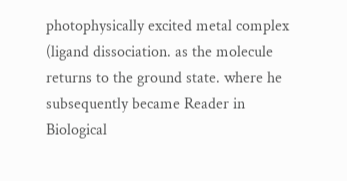photophysically excited metal complex (ligand dissociation. as the molecule returns to the ground state. where he subsequently became Reader in Biological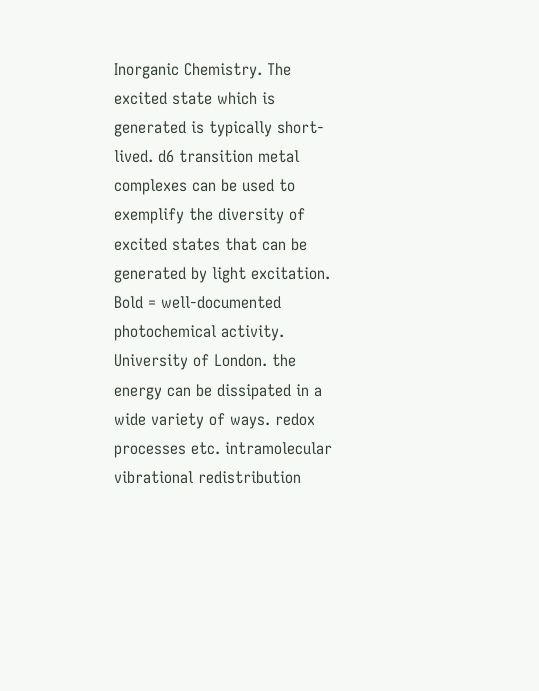Inorganic Chemistry. The excited state which is generated is typically short-lived. d6 transition metal complexes can be used to exemplify the diversity of excited states that can be generated by light excitation. Bold = well-documented photochemical activity. University of London. the energy can be dissipated in a wide variety of ways. redox processes etc. intramolecular vibrational redistribution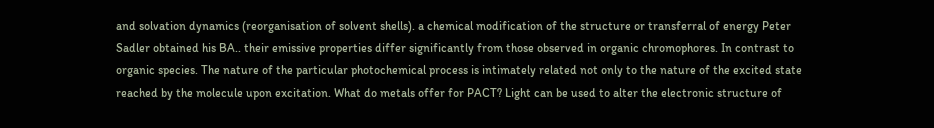and solvation dynamics (reorganisation of solvent shells). a chemical modification of the structure or transferral of energy Peter Sadler obtained his BA.. their emissive properties differ significantly from those observed in organic chromophores. In contrast to organic species. The nature of the particular photochemical process is intimately related not only to the nature of the excited state reached by the molecule upon excitation. What do metals offer for PACT? Light can be used to alter the electronic structure of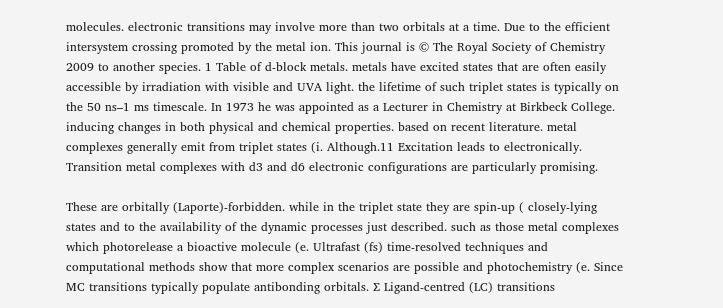molecules. electronic transitions may involve more than two orbitals at a time. Due to the efficient intersystem crossing promoted by the metal ion. This journal is © The Royal Society of Chemistry 2009 to another species. 1 Table of d-block metals. metals have excited states that are often easily accessible by irradiation with visible and UVA light. the lifetime of such triplet states is typically on the 50 ns–1 ms timescale. In 1973 he was appointed as a Lecturer in Chemistry at Birkbeck College. inducing changes in both physical and chemical properties. based on recent literature. metal complexes generally emit from triplet states (i. Although.11 Excitation leads to electronically. Transition metal complexes with d3 and d6 electronic configurations are particularly promising.

These are orbitally (Laporte)-forbidden. while in the triplet state they are spin-up ( closely-lying states and to the availability of the dynamic processes just described. such as those metal complexes which photorelease a bioactive molecule (e. Ultrafast (fs) time-resolved techniques and computational methods show that more complex scenarios are possible and photochemistry (e. Since MC transitions typically populate antibonding orbitals. ∑ Ligand-centred (LC) transitions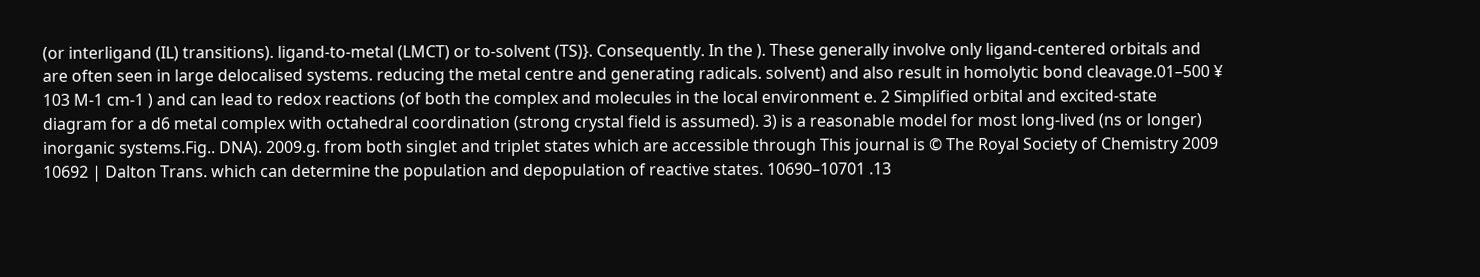(or interligand (IL) transitions). ligand-to-metal (LMCT) or to-solvent (TS)}. Consequently. In the ). These generally involve only ligand-centered orbitals and are often seen in large delocalised systems. reducing the metal centre and generating radicals. solvent) and also result in homolytic bond cleavage.01–500 ¥ 103 M-1 cm-1 ) and can lead to redox reactions (of both the complex and molecules in the local environment e. 2 Simplified orbital and excited-state diagram for a d6 metal complex with octahedral coordination (strong crystal field is assumed). 3) is a reasonable model for most long-lived (ns or longer) inorganic systems.Fig.. DNA). 2009.g. from both singlet and triplet states which are accessible through This journal is © The Royal Society of Chemistry 2009 10692 | Dalton Trans. which can determine the population and depopulation of reactive states. 10690–10701 .13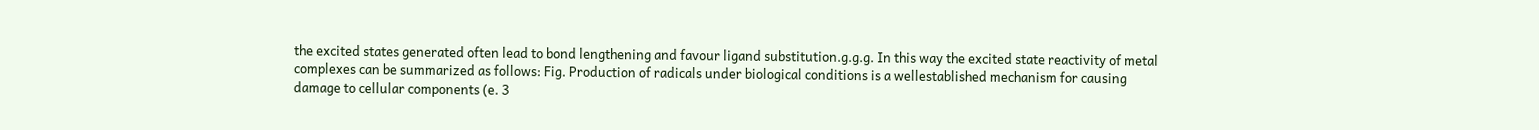the excited states generated often lead to bond lengthening and favour ligand substitution.g.g.g. In this way the excited state reactivity of metal complexes can be summarized as follows: Fig. Production of radicals under biological conditions is a wellestablished mechanism for causing damage to cellular components (e. 3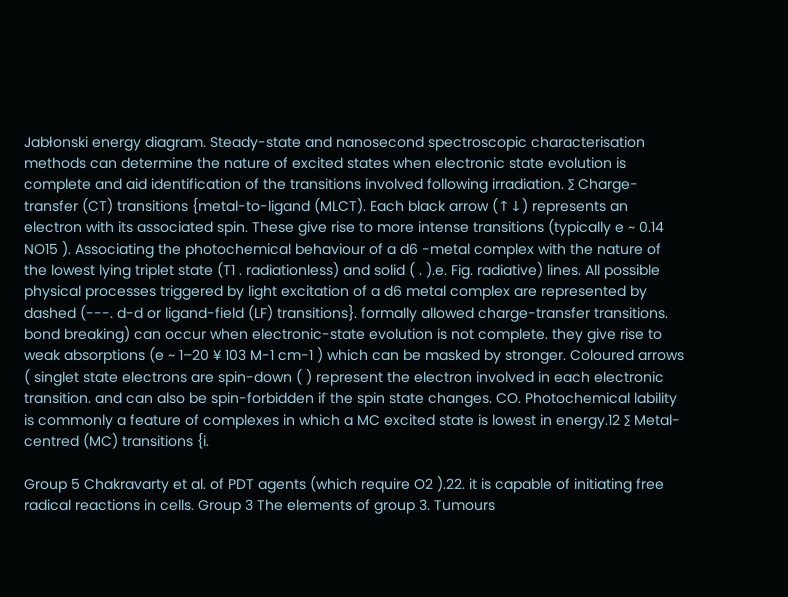Jabłonski energy diagram. Steady-state and nanosecond spectroscopic characterisation methods can determine the nature of excited states when electronic state evolution is complete and aid identification of the transitions involved following irradiation. ∑ Charge-transfer (CT) transitions {metal-to-ligand (MLCT). Each black arrow (↑↓) represents an electron with its associated spin. These give rise to more intense transitions (typically e ~ 0.14 NO15 ). Associating the photochemical behaviour of a d6 -metal complex with the nature of the lowest lying triplet state (T1 . radiationless) and solid ( . ).e. Fig. radiative) lines. All possible physical processes triggered by light excitation of a d6 metal complex are represented by dashed (---. d-d or ligand-field (LF) transitions}. formally allowed charge-transfer transitions. bond breaking) can occur when electronic-state evolution is not complete. they give rise to weak absorptions (e ~ 1–20 ¥ 103 M-1 cm-1 ) which can be masked by stronger. Coloured arrows ( singlet state electrons are spin-down ( ) represent the electron involved in each electronic transition. and can also be spin-forbidden if the spin state changes. CO. Photochemical lability is commonly a feature of complexes in which a MC excited state is lowest in energy.12 ∑ Metal-centred (MC) transitions {i.

Group 5 Chakravarty et al. of PDT agents (which require O2 ).22. it is capable of initiating free radical reactions in cells. Group 3 The elements of group 3. Tumours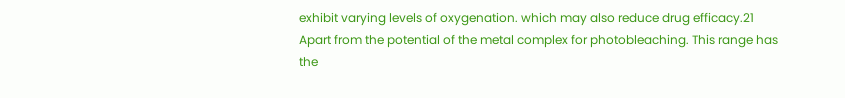exhibit varying levels of oxygenation. which may also reduce drug efficacy.21 Apart from the potential of the metal complex for photobleaching. This range has the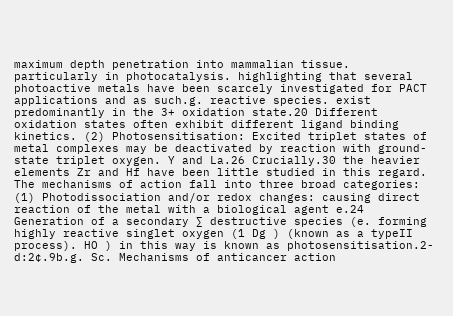maximum depth penetration into mammalian tissue. particularly in photocatalysis. highlighting that several photoactive metals have been scarcely investigated for PACT applications and as such.g. reactive species. exist predominantly in the 3+ oxidation state.20 Different oxidation states often exhibit different ligand binding kinetics. (2) Photosensitisation: Excited triplet states of metal complexes may be deactivated by reaction with ground-state triplet oxygen. Y and La.26 Crucially.30 the heavier elements Zr and Hf have been little studied in this regard. The mechanisms of action fall into three broad categories: (1) Photodissociation and/or redox changes: causing direct reaction of the metal with a biological agent e.24 Generation of a secondary ∑ destructive species (e. forming highly reactive singlet oxygen (1 Dg ) (known as a typeII process). HO ) in this way is known as photosensitisation.2-d:2¢.9b.g. Sc. Mechanisms of anticancer action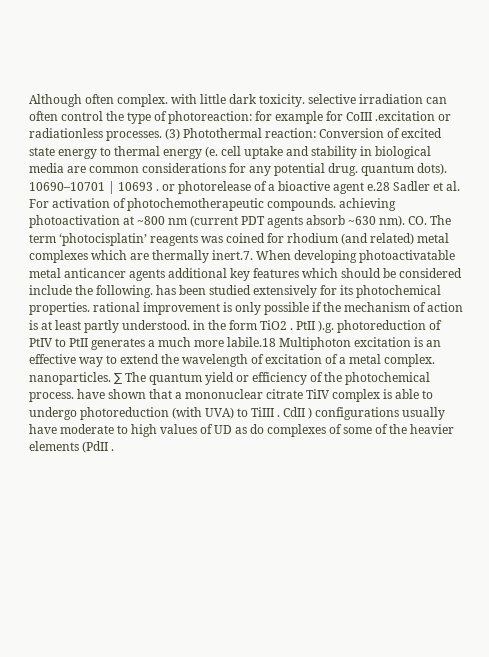Although often complex. with little dark toxicity. selective irradiation can often control the type of photoreaction: for example for CoIII .excitation or radiationless processes. (3) Photothermal reaction: Conversion of excited state energy to thermal energy (e. cell uptake and stability in biological media are common considerations for any potential drug. quantum dots). 10690–10701 | 10693 . or photorelease of a bioactive agent e.28 Sadler et al. For activation of photochemotherapeutic compounds. achieving photoactivation at ~800 nm (current PDT agents absorb ~630 nm). CO. The term ‘photocisplatin’ reagents was coined for rhodium (and related) metal complexes which are thermally inert.7. When developing photoactivatable metal anticancer agents additional key features which should be considered include the following. has been studied extensively for its photochemical properties. rational improvement is only possible if the mechanism of action is at least partly understood. in the form TiO2 . PtII ).g. photoreduction of PtIV to PtII generates a much more labile.18 Multiphoton excitation is an effective way to extend the wavelength of excitation of a metal complex. nanoparticles. ∑ The quantum yield or efficiency of the photochemical process. have shown that a mononuclear citrate TiIV complex is able to undergo photoreduction (with UVA) to TiIII . CdII ) configurations usually have moderate to high values of UD as do complexes of some of the heavier elements (PdII .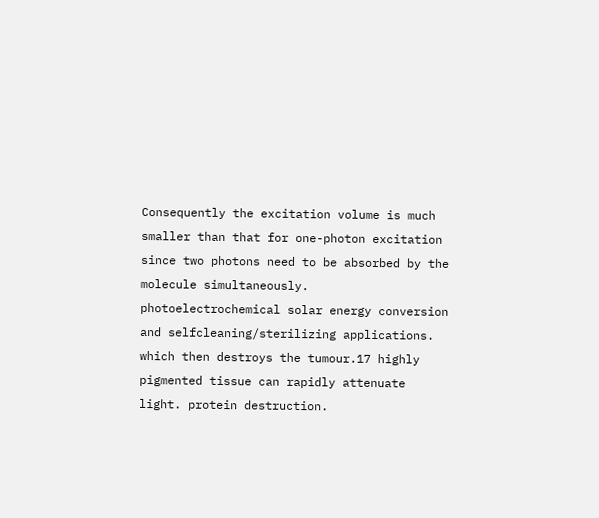Consequently the excitation volume is much smaller than that for one-photon excitation since two photons need to be absorbed by the molecule simultaneously. photoelectrochemical solar energy conversion and selfcleaning/sterilizing applications. which then destroys the tumour.17 highly pigmented tissue can rapidly attenuate light. protein destruction.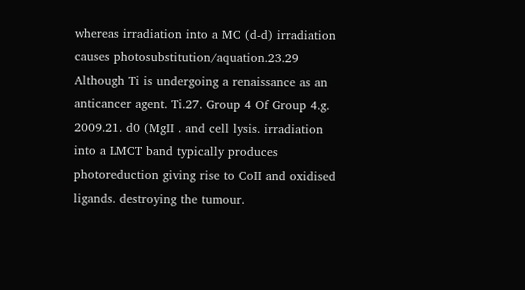whereas irradiation into a MC (d-d) irradiation causes photosubstitution/aquation.23.29 Although Ti is undergoing a renaissance as an anticancer agent. Ti.27. Group 4 Of Group 4.g. 2009.21. d0 (MgII . and cell lysis. irradiation into a LMCT band typically produces photoreduction giving rise to CoII and oxidised ligands. destroying the tumour.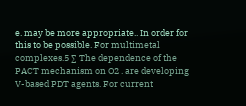e. may be more appropriate.. In order for this to be possible. For multimetal complexes.5 ∑ The dependence of the PACT mechanism on O2 . are developing V-based PDT agents. For current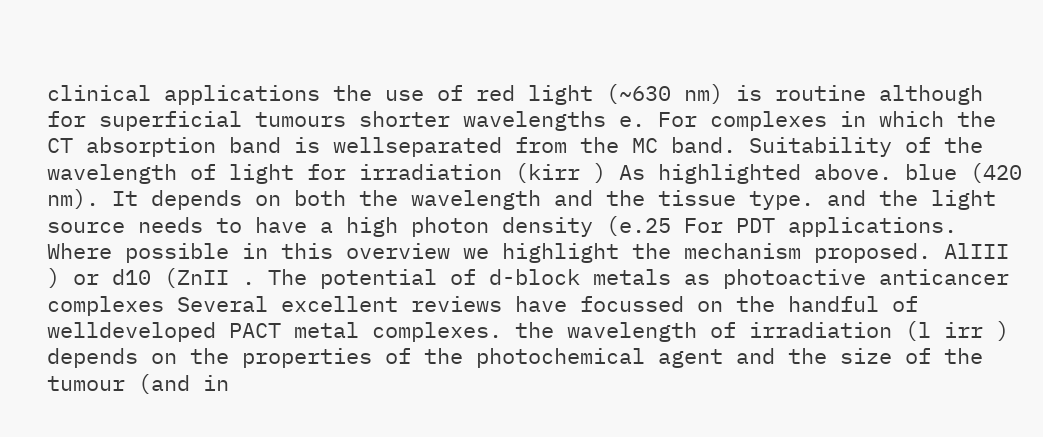clinical applications the use of red light (~630 nm) is routine although for superficial tumours shorter wavelengths e. For complexes in which the CT absorption band is wellseparated from the MC band. Suitability of the wavelength of light for irradiation (kirr ) As highlighted above. blue (420 nm). It depends on both the wavelength and the tissue type. and the light source needs to have a high photon density (e.25 For PDT applications. Where possible in this overview we highlight the mechanism proposed. AlIII ) or d10 (ZnII . The potential of d-block metals as photoactive anticancer complexes Several excellent reviews have focussed on the handful of welldeveloped PACT metal complexes. the wavelength of irradiation (l irr ) depends on the properties of the photochemical agent and the size of the tumour (and in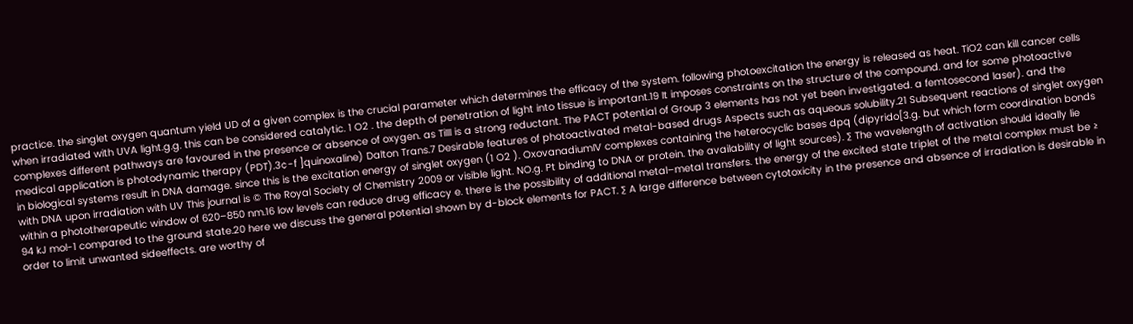practice. the singlet oxygen quantum yield UD of a given complex is the crucial parameter which determines the efficacy of the system. following photoexcitation the energy is released as heat. TiO2 can kill cancer cells when irradiated with UVA light.g.g. this can be considered catalytic. 1 O2 . the depth of penetration of light into tissue is important.19 It imposes constraints on the structure of the compound. and for some photoactive complexes different pathways are favoured in the presence or absence of oxygen. as TiIII is a strong reductant. The PACT potential of Group 3 elements has not yet been investigated. a femtosecond laser). and the medical application is photodynamic therapy (PDT).3¢-f ]quinoxaline) Dalton Trans.7 Desirable features of photoactivated metal-based drugs Aspects such as aqueous solubility.21 Subsequent reactions of singlet oxygen in biological systems result in DNA damage. since this is the excitation energy of singlet oxygen (1 O2 ). OxovanadiumIV complexes containing the heterocyclic bases dpq (dipyrido[3.g. but which form coordination bonds with DNA upon irradiation with UV This journal is © The Royal Society of Chemistry 2009 or visible light. NO.g. Pt binding to DNA or protein. the availability of light sources). ∑ The wavelength of activation should ideally lie within a phototherapeutic window of 620–850 nm.16 low levels can reduce drug efficacy e. there is the possibility of additional metal–metal transfers. the energy of the excited state triplet of the metal complex must be ≥ 94 kJ mol-1 compared to the ground state.20 here we discuss the general potential shown by d-block elements for PACT. ∑ A large difference between cytotoxicity in the presence and absence of irradiation is desirable in order to limit unwanted sideeffects. are worthy of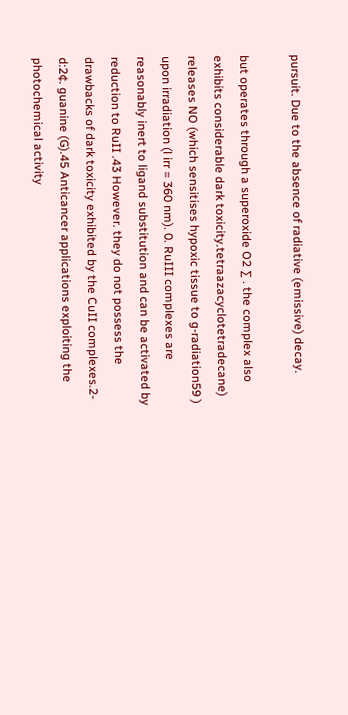pursuit. Due to the absence of radiative (emissive) decay.

but operates through a superoxide O2 ∑ . the complex also exhibits considerable dark toxicity.tetraazacyclotetradecane) releases NO (which sensitises hypoxic tissue to g-radiation59 ) upon irradiation (l irr = 360 nm). 0. RuIII complexes are reasonably inert to ligand substitution and can be activated by reduction to RuII .43 However. they do not possess the drawbacks of dark toxicity exhibited by the CuII complexes.2-d:2¢. guanine (G).45 Anticancer applications exploiting the photochemical activity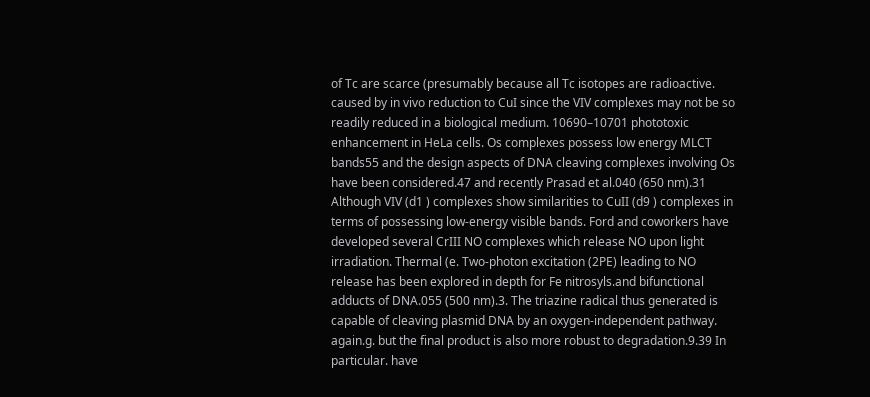of Tc are scarce (presumably because all Tc isotopes are radioactive. caused by in vivo reduction to CuI since the VIV complexes may not be so readily reduced in a biological medium. 10690–10701 phototoxic enhancement in HeLa cells. Os complexes possess low energy MLCT bands55 and the design aspects of DNA cleaving complexes involving Os have been considered.47 and recently Prasad et al.040 (650 nm).31 Although VIV (d1 ) complexes show similarities to CuII (d9 ) complexes in terms of possessing low-energy visible bands. Ford and coworkers have developed several CrIII NO complexes which release NO upon light irradiation. Thermal (e. Two-photon excitation (2PE) leading to NO release has been explored in depth for Fe nitrosyls.and bifunctional adducts of DNA.055 (500 nm).3. The triazine radical thus generated is capable of cleaving plasmid DNA by an oxygen-independent pathway. again.g. but the final product is also more robust to degradation.9.39 In particular. have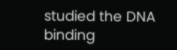studied the DNA binding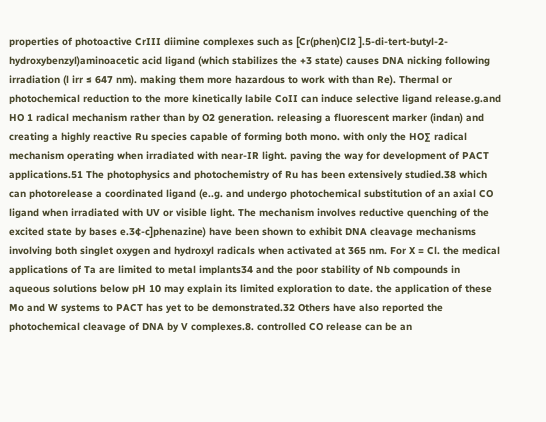properties of photoactive CrIII diimine complexes such as [Cr(phen)Cl2 ].5-di-tert-butyl-2-hydroxybenzyl)aminoacetic acid ligand (which stabilizes the +3 state) causes DNA nicking following irradiation (l irr ≤ 647 nm). making them more hazardous to work with than Re). Thermal or photochemical reduction to the more kinetically labile CoII can induce selective ligand release.g.and HO 1 radical mechanism rather than by O2 generation. releasing a fluorescent marker (indan) and creating a highly reactive Ru species capable of forming both mono. with only the HO∑ radical mechanism operating when irradiated with near-IR light. paving the way for development of PACT applications.51 The photophysics and photochemistry of Ru has been extensively studied.38 which can photorelease a coordinated ligand (e..g. and undergo photochemical substitution of an axial CO ligand when irradiated with UV or visible light. The mechanism involves reductive quenching of the excited state by bases e.3¢-c]phenazine) have been shown to exhibit DNA cleavage mechanisms involving both singlet oxygen and hydroxyl radicals when activated at 365 nm. For X = Cl. the medical applications of Ta are limited to metal implants34 and the poor stability of Nb compounds in aqueous solutions below pH 10 may explain its limited exploration to date. the application of these Mo and W systems to PACT has yet to be demonstrated.32 Others have also reported the photochemical cleavage of DNA by V complexes.8. controlled CO release can be an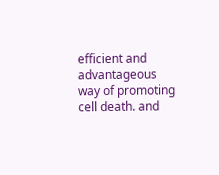efficient and advantageous way of promoting cell death. and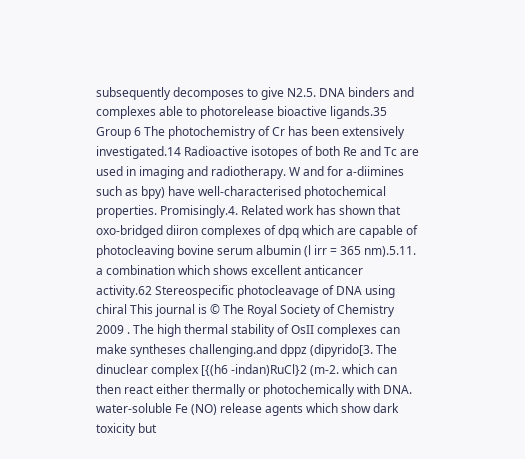subsequently decomposes to give N2.5. DNA binders and complexes able to photorelease bioactive ligands.35 Group 6 The photochemistry of Cr has been extensively investigated.14 Radioactive isotopes of both Re and Tc are used in imaging and radiotherapy. W and for a-diimines such as bpy) have well-characterised photochemical properties. Promisingly.4. Related work has shown that oxo-bridged diiron complexes of dpq which are capable of photocleaving bovine serum albumin (l irr = 365 nm).5.11. a combination which shows excellent anticancer activity.62 Stereospecific photocleavage of DNA using chiral This journal is © The Royal Society of Chemistry 2009 . The high thermal stability of OsII complexes can make syntheses challenging.and dppz (dipyrido[3. The dinuclear complex [{(h6 -indan)RuCl}2 (m-2. which can then react either thermally or photochemically with DNA. water-soluble Fe (NO) release agents which show dark toxicity but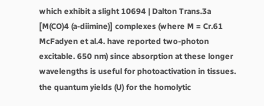which exhibit a slight 10694 | Dalton Trans.3a [M(CO)4 (a-diimine)] complexes (where M = Cr.61 McFadyen et al.4. have reported two-photon excitable. 650 nm) since absorption at these longer wavelengths is useful for photoactivation in tissues. the quantum yields (U) for the homolytic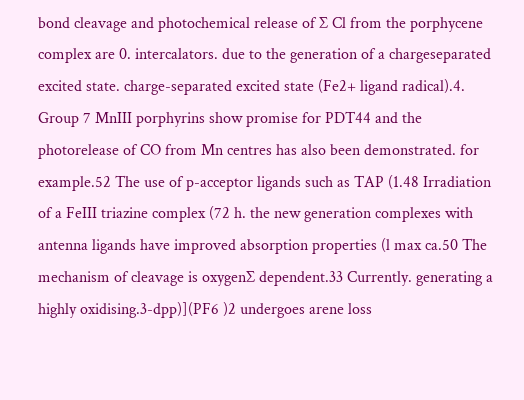bond cleavage and photochemical release of ∑ Cl from the porphycene complex are 0. intercalators. due to the generation of a chargeseparated excited state. charge-separated excited state (Fe2+ ligand radical).4. Group 7 MnIII porphyrins show promise for PDT44 and the photorelease of CO from Mn centres has also been demonstrated. for example.52 The use of p-acceptor ligands such as TAP (1.48 Irradiation of a FeIII triazine complex (72 h. the new generation complexes with antenna ligands have improved absorption properties (l max ca.50 The mechanism of cleavage is oxygen∑ dependent.33 Currently. generating a highly oxidising.3-dpp)](PF6 )2 undergoes arene loss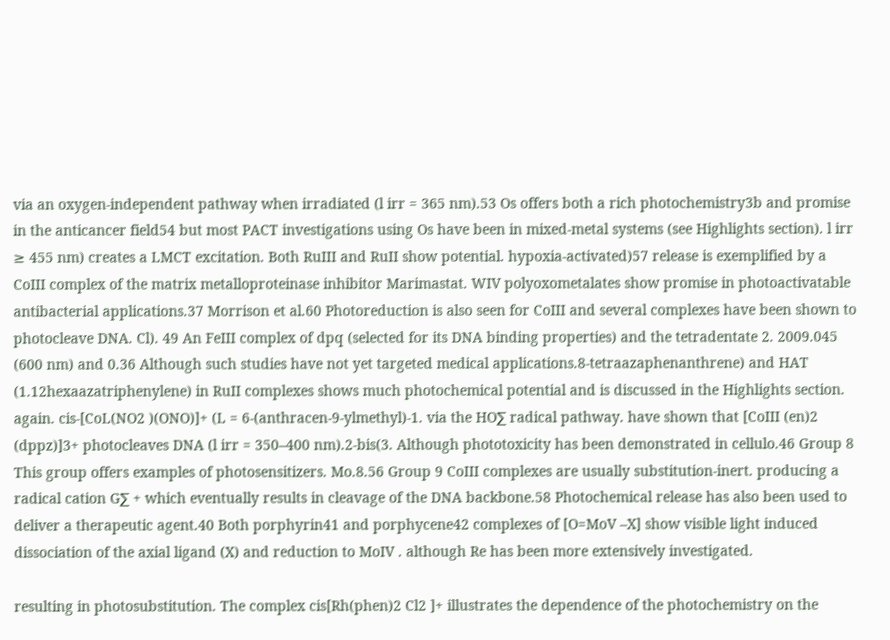via an oxygen-independent pathway when irradiated (l irr = 365 nm).53 Os offers both a rich photochemistry3b and promise in the anticancer field54 but most PACT investigations using Os have been in mixed-metal systems (see Highlights section). l irr ≥ 455 nm) creates a LMCT excitation. Both RuIII and RuII show potential. hypoxia-activated)57 release is exemplified by a CoIII complex of the matrix metalloproteinase inhibitor Marimastat. WIV polyoxometalates show promise in photoactivatable antibacterial applications.37 Morrison et al.60 Photoreduction is also seen for CoIII and several complexes have been shown to photocleave DNA. Cl). 49 An FeIII complex of dpq (selected for its DNA binding properties) and the tetradentate 2. 2009.045 (600 nm) and 0.36 Although such studies have not yet targeted medical applications.8-tetraazaphenanthrene) and HAT (1.12hexaazatriphenylene) in RuII complexes shows much photochemical potential and is discussed in the Highlights section. again. cis-[CoL(NO2 )(ONO)]+ (L = 6-(anthracen-9-ylmethyl)-1. via the HO∑ radical pathway. have shown that [CoIII (en)2 (dppz)]3+ photocleaves DNA (l irr = 350–400 nm).2-bis(3. Although phototoxicity has been demonstrated in cellulo.46 Group 8 This group offers examples of photosensitizers. Mo.8.56 Group 9 CoIII complexes are usually substitution-inert. producing a radical cation G∑ + which eventually results in cleavage of the DNA backbone.58 Photochemical release has also been used to deliver a therapeutic agent.40 Both porphyrin41 and porphycene42 complexes of [O=MoV –X] show visible light induced dissociation of the axial ligand (X) and reduction to MoIV . although Re has been more extensively investigated.

resulting in photosubstitution. The complex cis[Rh(phen)2 Cl2 ]+ illustrates the dependence of the photochemistry on the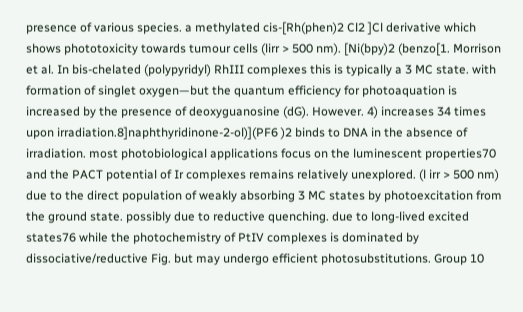presence of various species. a methylated cis-[Rh(phen)2 Cl2 ]Cl derivative which shows phototoxicity towards tumour cells (lirr > 500 nm). [Ni(bpy)2 (benzo[1. Morrison et al. In bis-chelated (polypyridyl) RhIII complexes this is typically a 3 MC state. with formation of singlet oxygen—but the quantum efficiency for photoaquation is increased by the presence of deoxyguanosine (dG). However. 4) increases 34 times upon irradiation.8]naphthyridinone-2-ol)](PF6 )2 binds to DNA in the absence of irradiation. most photobiological applications focus on the luminescent properties70 and the PACT potential of Ir complexes remains relatively unexplored. (l irr > 500 nm) due to the direct population of weakly absorbing 3 MC states by photoexcitation from the ground state. possibly due to reductive quenching. due to long-lived excited states76 while the photochemistry of PtIV complexes is dominated by dissociative/reductive Fig. but may undergo efficient photosubstitutions. Group 10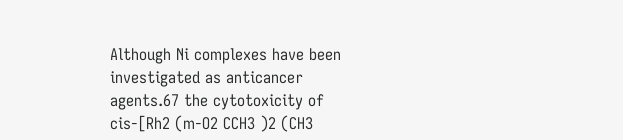Although Ni complexes have been investigated as anticancer agents.67 the cytotoxicity of cis-[Rh2 (m-O2 CCH3 )2 (CH3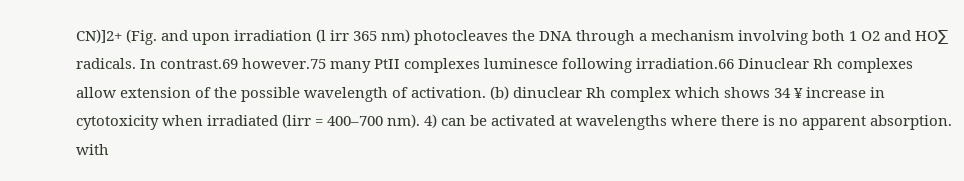CN)]2+ (Fig. and upon irradiation (l irr 365 nm) photocleaves the DNA through a mechanism involving both 1 O2 and HO∑ radicals. In contrast.69 however.75 many PtII complexes luminesce following irradiation.66 Dinuclear Rh complexes allow extension of the possible wavelength of activation. (b) dinuclear Rh complex which shows 34 ¥ increase in cytotoxicity when irradiated (lirr = 400–700 nm). 4) can be activated at wavelengths where there is no apparent absorption. with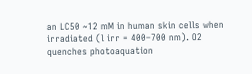an LC50 ~12 mM in human skin cells when irradiated (l irr = 400–700 nm). O2 quenches photoaquation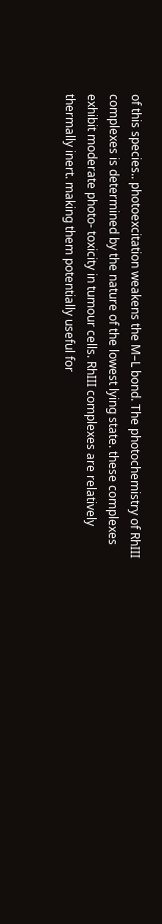of this species.. photoexcitation weakens the M–L bond. The photochemistry of RhIII complexes is determined by the nature of the lowest lying state. these complexes exhibit moderate photo- toxicity in tumour cells. RhIII complexes are relatively thermally inert. making them potentially useful for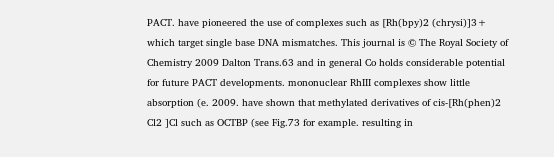PACT. have pioneered the use of complexes such as [Rh(bpy)2 (chrysi)]3+ which target single base DNA mismatches. This journal is © The Royal Society of Chemistry 2009 Dalton Trans.63 and in general Co holds considerable potential for future PACT developments. mononuclear RhIII complexes show little absorption (e. 2009. have shown that methylated derivatives of cis-[Rh(phen)2 Cl2 ]Cl such as OCTBP (see Fig.73 for example. resulting in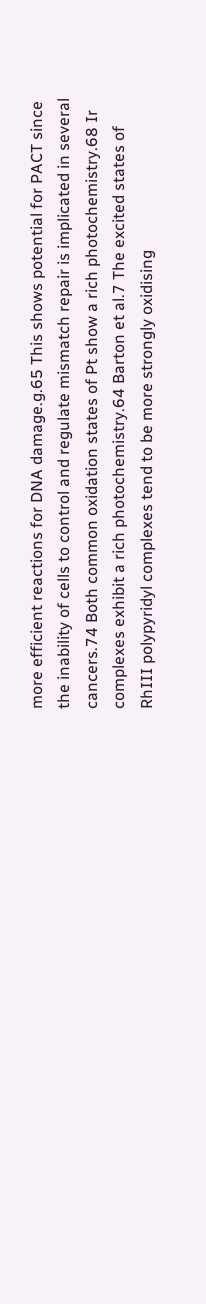more efficient reactions for DNA damage.g.65 This shows potential for PACT since the inability of cells to control and regulate mismatch repair is implicated in several cancers.74 Both common oxidation states of Pt show a rich photochemistry.68 Ir complexes exhibit a rich photochemistry.64 Barton et al.7 The excited states of RhIII polypyridyl complexes tend to be more strongly oxidising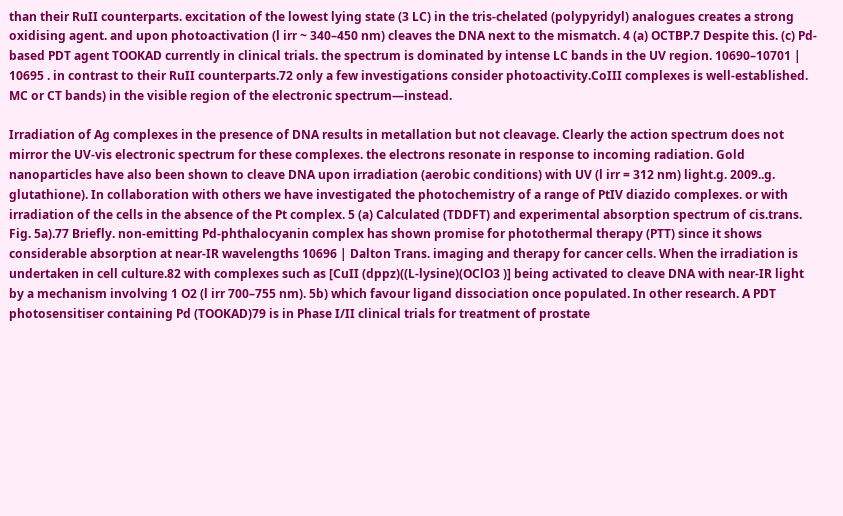than their RuII counterparts. excitation of the lowest lying state (3 LC) in the tris-chelated (polypyridyl) analogues creates a strong oxidising agent. and upon photoactivation (l irr ~ 340–450 nm) cleaves the DNA next to the mismatch. 4 (a) OCTBP.7 Despite this. (c) Pd-based PDT agent TOOKAD currently in clinical trials. the spectrum is dominated by intense LC bands in the UV region. 10690–10701 | 10695 . in contrast to their RuII counterparts.72 only a few investigations consider photoactivity.CoIII complexes is well-established. MC or CT bands) in the visible region of the electronic spectrum—instead.

Irradiation of Ag complexes in the presence of DNA results in metallation but not cleavage. Clearly the action spectrum does not mirror the UV-vis electronic spectrum for these complexes. the electrons resonate in response to incoming radiation. Gold nanoparticles have also been shown to cleave DNA upon irradiation (aerobic conditions) with UV (l irr = 312 nm) light.g. 2009..g. glutathione). In collaboration with others we have investigated the photochemistry of a range of PtIV diazido complexes. or with irradiation of the cells in the absence of the Pt complex. 5 (a) Calculated (TDDFT) and experimental absorption spectrum of cis.trans. Fig. 5a).77 Briefly. non-emitting Pd-phthalocyanin complex has shown promise for photothermal therapy (PTT) since it shows considerable absorption at near-IR wavelengths 10696 | Dalton Trans. imaging and therapy for cancer cells. When the irradiation is undertaken in cell culture.82 with complexes such as [CuII (dppz)((L-lysine)(OClO3 )] being activated to cleave DNA with near-IR light by a mechanism involving 1 O2 (l irr 700–755 nm). 5b) which favour ligand dissociation once populated. In other research. A PDT photosensitiser containing Pd (TOOKAD)79 is in Phase I/II clinical trials for treatment of prostate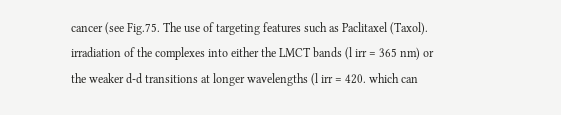cancer (see Fig.75. The use of targeting features such as Paclitaxel (Taxol). irradiation of the complexes into either the LMCT bands (l irr = 365 nm) or the weaker d-d transitions at longer wavelengths (l irr = 420. which can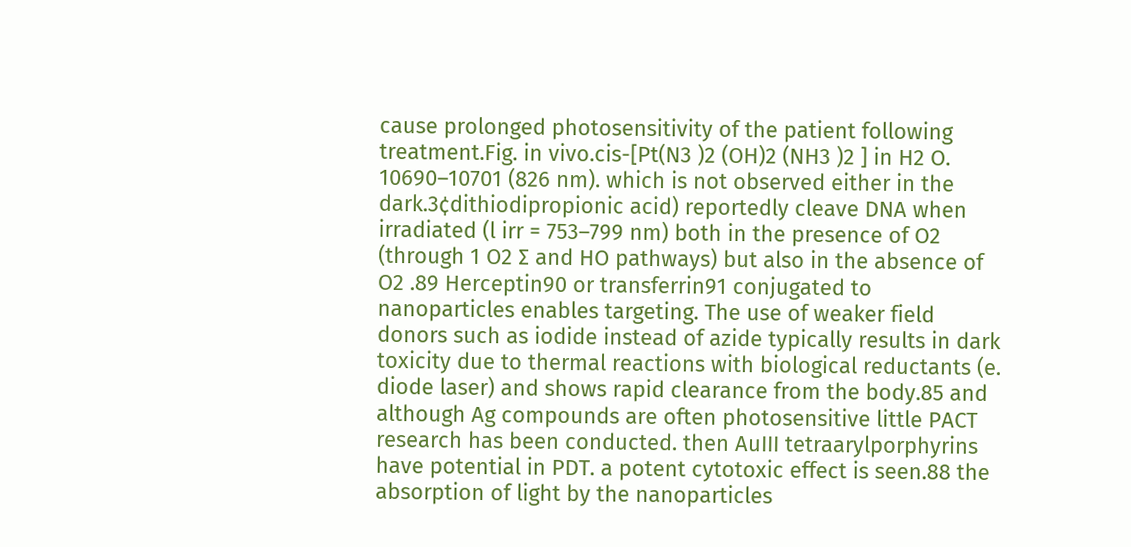cause prolonged photosensitivity of the patient following treatment.Fig. in vivo.cis-[Pt(N3 )2 (OH)2 (NH3 )2 ] in H2 O. 10690–10701 (826 nm). which is not observed either in the dark.3¢dithiodipropionic acid) reportedly cleave DNA when irradiated (l irr = 753–799 nm) both in the presence of O2 (through 1 O2 ∑ and HO pathways) but also in the absence of O2 .89 Herceptin90 or transferrin91 conjugated to nanoparticles enables targeting. The use of weaker field donors such as iodide instead of azide typically results in dark toxicity due to thermal reactions with biological reductants (e. diode laser) and shows rapid clearance from the body.85 and although Ag compounds are often photosensitive little PACT research has been conducted. then AuIII tetraarylporphyrins have potential in PDT. a potent cytotoxic effect is seen.88 the absorption of light by the nanoparticles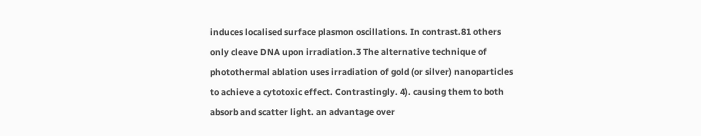induces localised surface plasmon oscillations. In contrast.81 others only cleave DNA upon irradiation.3 The alternative technique of photothermal ablation uses irradiation of gold (or silver) nanoparticles to achieve a cytotoxic effect. Contrastingly. 4). causing them to both absorb and scatter light. an advantage over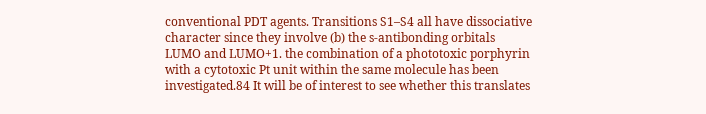conventional PDT agents. Transitions S1–S4 all have dissociative character since they involve (b) the s-antibonding orbitals LUMO and LUMO+1. the combination of a phototoxic porphyrin with a cytotoxic Pt unit within the same molecule has been investigated.84 It will be of interest to see whether this translates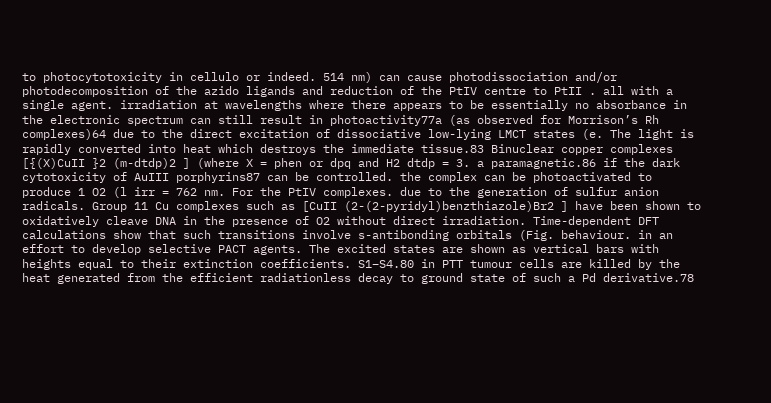to photocytotoxicity in cellulo or indeed. 514 nm) can cause photodissociation and/or photodecomposition of the azido ligands and reduction of the PtIV centre to PtII . all with a single agent. irradiation at wavelengths where there appears to be essentially no absorbance in the electronic spectrum can still result in photoactivity77a (as observed for Morrison’s Rh complexes)64 due to the direct excitation of dissociative low-lying LMCT states (e. The light is rapidly converted into heat which destroys the immediate tissue.83 Binuclear copper complexes [{(X)CuII }2 (m-dtdp)2 ] (where X = phen or dpq and H2 dtdp = 3. a paramagnetic.86 if the dark cytotoxicity of AuIII porphyrins87 can be controlled. the complex can be photoactivated to produce 1 O2 (l irr = 762 nm. For the PtIV complexes. due to the generation of sulfur anion radicals. Group 11 Cu complexes such as [CuII (2-(2-pyridyl)benzthiazole)Br2 ] have been shown to oxidatively cleave DNA in the presence of O2 without direct irradiation. Time-dependent DFT calculations show that such transitions involve s-antibonding orbitals (Fig. behaviour. in an effort to develop selective PACT agents. The excited states are shown as vertical bars with heights equal to their extinction coefficients. S1–S4.80 in PTT tumour cells are killed by the heat generated from the efficient radiationless decay to ground state of such a Pd derivative.78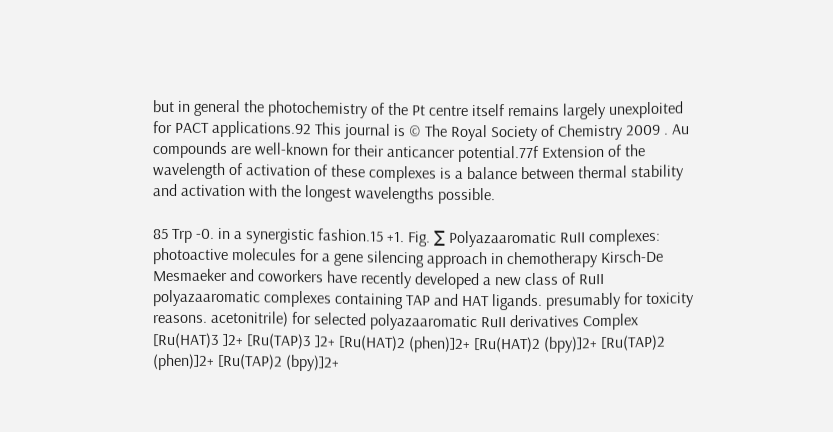but in general the photochemistry of the Pt centre itself remains largely unexploited for PACT applications.92 This journal is © The Royal Society of Chemistry 2009 . Au compounds are well-known for their anticancer potential.77f Extension of the wavelength of activation of these complexes is a balance between thermal stability and activation with the longest wavelengths possible.

85 Trp -0. in a synergistic fashion.15 +1. Fig. ∑ Polyazaaromatic RuII complexes: photoactive molecules for a gene silencing approach in chemotherapy Kirsch-De Mesmaeker and coworkers have recently developed a new class of RuII polyazaaromatic complexes containing TAP and HAT ligands. presumably for toxicity reasons. acetonitrile) for selected polyazaaromatic RuII derivatives Complex [Ru(HAT)3 ]2+ [Ru(TAP)3 ]2+ [Ru(HAT)2 (phen)]2+ [Ru(HAT)2 (bpy)]2+ [Ru(TAP)2 (phen)]2+ [Ru(TAP)2 (bpy)]2+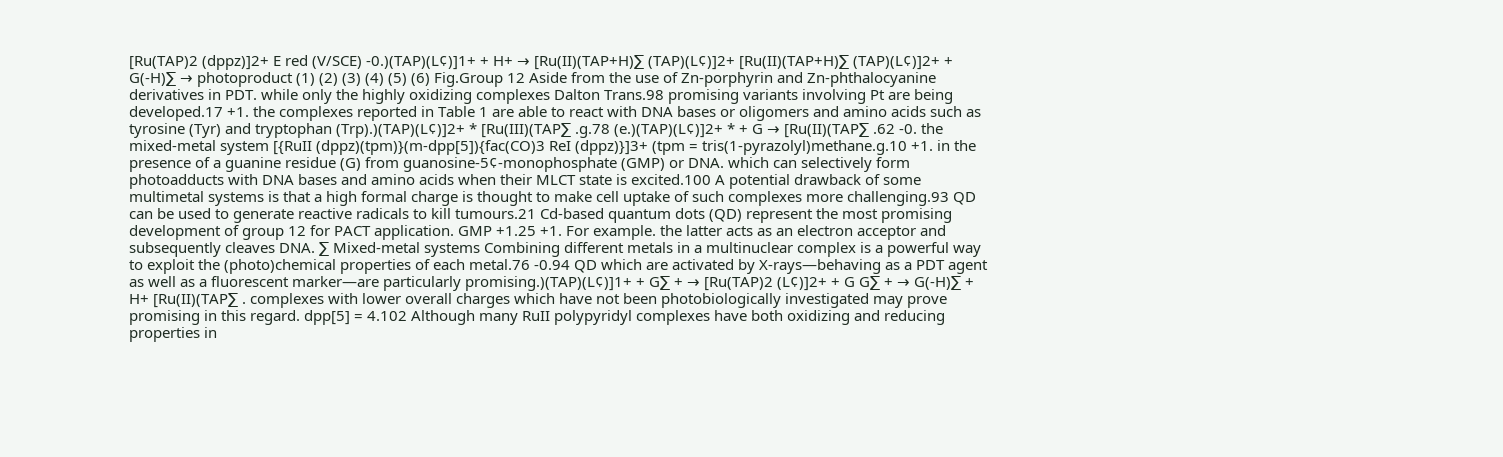[Ru(TAP)2 (dppz)]2+ E red (V/SCE) -0.)(TAP)(L¢)]1+ + H+ → [Ru(II)(TAP+H)∑ (TAP)(L¢)]2+ [Ru(II)(TAP+H)∑ (TAP)(L¢)]2+ + G(-H)∑ → photoproduct (1) (2) (3) (4) (5) (6) Fig.Group 12 Aside from the use of Zn-porphyrin and Zn-phthalocyanine derivatives in PDT. while only the highly oxidizing complexes Dalton Trans.98 promising variants involving Pt are being developed.17 +1. the complexes reported in Table 1 are able to react with DNA bases or oligomers and amino acids such as tyrosine (Tyr) and tryptophan (Trp).)(TAP)(L¢)]2+ * [Ru(III)(TAP∑ .g.78 (e.)(TAP)(L¢)]2+ * + G → [Ru(II)(TAP∑ .62 -0. the mixed-metal system [{RuII (dppz)(tpm)}(m-dpp[5]){fac(CO)3 ReI (dppz)}]3+ (tpm = tris(1-pyrazolyl)methane.g.10 +1. in the presence of a guanine residue (G) from guanosine-5¢-monophosphate (GMP) or DNA. which can selectively form photoadducts with DNA bases and amino acids when their MLCT state is excited.100 A potential drawback of some multimetal systems is that a high formal charge is thought to make cell uptake of such complexes more challenging.93 QD can be used to generate reactive radicals to kill tumours.21 Cd-based quantum dots (QD) represent the most promising development of group 12 for PACT application. GMP +1.25 +1. For example. the latter acts as an electron acceptor and subsequently cleaves DNA. ∑ Mixed-metal systems Combining different metals in a multinuclear complex is a powerful way to exploit the (photo)chemical properties of each metal.76 -0.94 QD which are activated by X-rays—behaving as a PDT agent as well as a fluorescent marker—are particularly promising.)(TAP)(L¢)]1+ + G∑ + → [Ru(TAP)2 (L¢)]2+ + G G∑ + → G(-H)∑ + H+ [Ru(II)(TAP∑ . complexes with lower overall charges which have not been photobiologically investigated may prove promising in this regard. dpp[5] = 4.102 Although many RuII polypyridyl complexes have both oxidizing and reducing properties in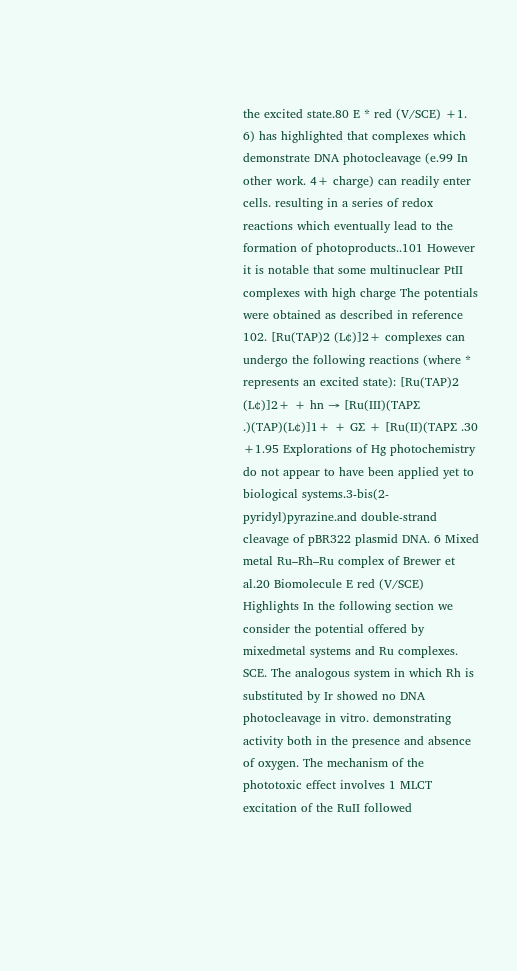the excited state.80 E * red (V/SCE) +1. 6) has highlighted that complexes which demonstrate DNA photocleavage (e.99 In other work. 4+ charge) can readily enter cells. resulting in a series of redox reactions which eventually lead to the formation of photoproducts..101 However it is notable that some multinuclear PtII complexes with high charge The potentials were obtained as described in reference 102. [Ru(TAP)2 (L¢)]2+ complexes can undergo the following reactions (where * represents an excited state): [Ru(TAP)2 (L¢)]2+ + hn → [Ru(III)(TAP∑ .)(TAP)(L¢)]1+ + G∑ + [Ru(II)(TAP∑ .30 +1.95 Explorations of Hg photochemistry do not appear to have been applied yet to biological systems.3-bis(2-pyridyl)pyrazine.and double-strand cleavage of pBR322 plasmid DNA. 6 Mixed metal Ru–Rh–Ru complex of Brewer et al.20 Biomolecule E red (V/SCE) Highlights In the following section we consider the potential offered by mixedmetal systems and Ru complexes. SCE. The analogous system in which Rh is substituted by Ir showed no DNA photocleavage in vitro. demonstrating activity both in the presence and absence of oxygen. The mechanism of the phototoxic effect involves 1 MLCT excitation of the RuII followed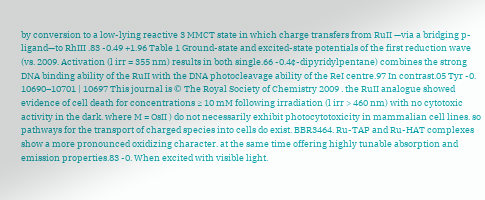by conversion to a low-lying reactive 3 MMCT state in which charge transfers from RuII —via a bridging p-ligand—to RhIII .83 -0.49 +1.96 Table 1 Ground-state and excited-state potentials of the first reduction wave (vs. 2009. Activation (l irr = 355 nm) results in both single.66 -0.4¢-dipyridylpentane) combines the strong DNA binding ability of the RuII with the DNA photocleavage ability of the ReI centre.97 In contrast.05 Tyr -0. 10690–10701 | 10697 This journal is © The Royal Society of Chemistry 2009 . the RuII analogue showed evidence of cell death for concentrations ≥ 10 mM following irradiation (l irr > 460 nm) with no cytotoxic activity in the dark. where M = OsII ) do not necessarily exhibit photocytotoxicity in mammalian cell lines. so pathways for the transport of charged species into cells do exist. BBR3464. Ru-TAP and Ru-HAT complexes show a more pronounced oxidizing character. at the same time offering highly tunable absorption and emission properties.83 -0. When excited with visible light.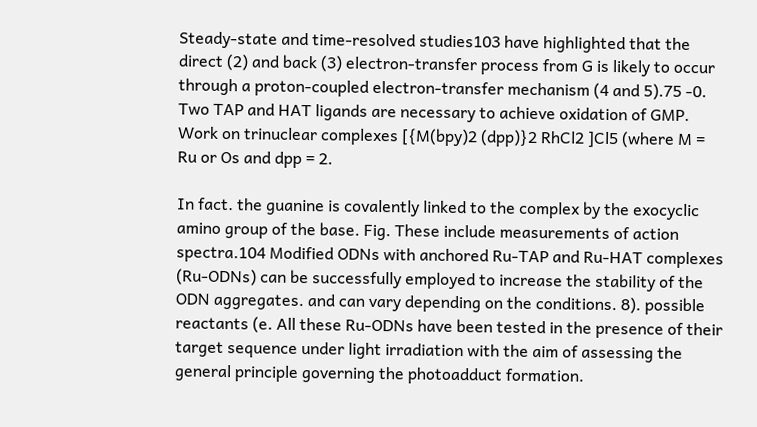Steady-state and time-resolved studies103 have highlighted that the direct (2) and back (3) electron-transfer process from G is likely to occur through a proton-coupled electron-transfer mechanism (4 and 5).75 -0. Two TAP and HAT ligands are necessary to achieve oxidation of GMP. Work on trinuclear complexes [{M(bpy)2 (dpp)}2 RhCl2 ]Cl5 (where M = Ru or Os and dpp = 2.

In fact. the guanine is covalently linked to the complex by the exocyclic amino group of the base. Fig. These include measurements of action spectra.104 Modified ODNs with anchored Ru-TAP and Ru-HAT complexes (Ru-ODNs) can be successfully employed to increase the stability of the ODN aggregates. and can vary depending on the conditions. 8). possible reactants (e. All these Ru-ODNs have been tested in the presence of their target sequence under light irradiation with the aim of assessing the general principle governing the photoadduct formation.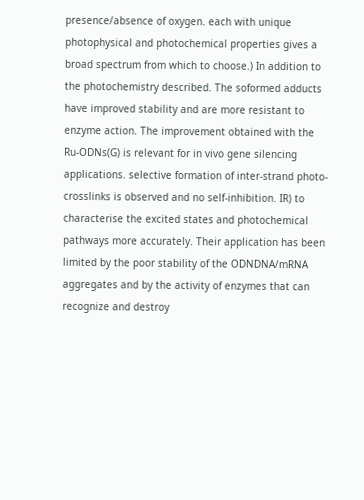presence/absence of oxygen. each with unique photophysical and photochemical properties gives a broad spectrum from which to choose.) In addition to the photochemistry described. The soformed adducts have improved stability and are more resistant to enzyme action. The improvement obtained with the Ru-ODNs(G) is relevant for in vivo gene silencing applications. selective formation of inter-strand photo-crosslinks is observed and no self-inhibition. IR) to characterise the excited states and photochemical pathways more accurately. Their application has been limited by the poor stability of the ODNDNA/mRNA aggregates and by the activity of enzymes that can recognize and destroy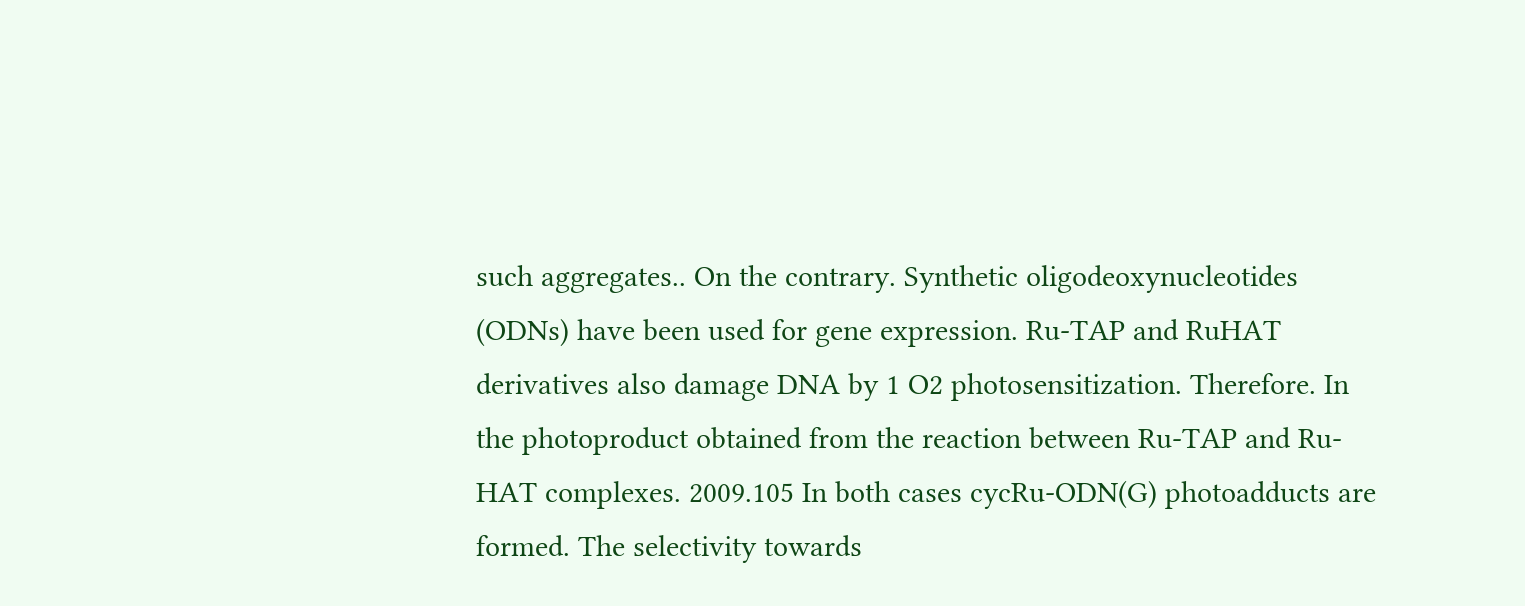such aggregates.. On the contrary. Synthetic oligodeoxynucleotides (ODNs) have been used for gene expression. Ru-TAP and RuHAT derivatives also damage DNA by 1 O2 photosensitization. Therefore. In the photoproduct obtained from the reaction between Ru-TAP and Ru-HAT complexes. 2009.105 In both cases cycRu-ODN(G) photoadducts are formed. The selectivity towards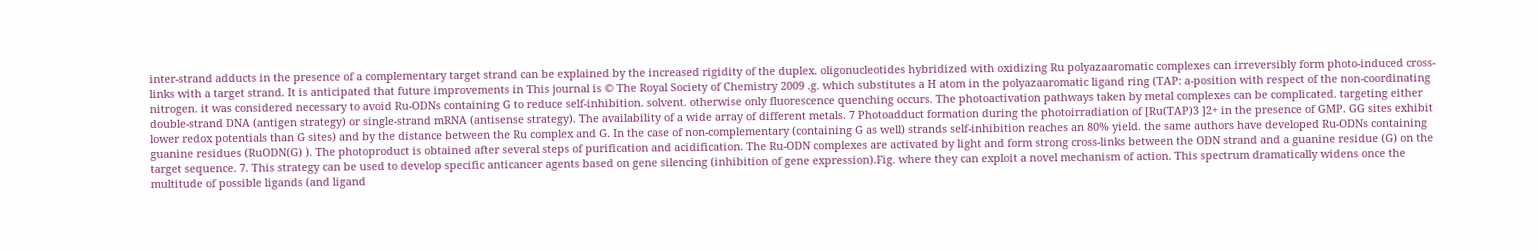inter-strand adducts in the presence of a complementary target strand can be explained by the increased rigidity of the duplex. oligonucleotides hybridized with oxidizing Ru polyazaaromatic complexes can irreversibly form photo-induced cross-links with a target strand. It is anticipated that future improvements in This journal is © The Royal Society of Chemistry 2009 .g. which substitutes a H atom in the polyazaaromatic ligand ring (TAP: a-position with respect of the non-coordinating nitrogen. it was considered necessary to avoid Ru-ODNs containing G to reduce self-inhibition. solvent. otherwise only fluorescence quenching occurs. The photoactivation pathways taken by metal complexes can be complicated. targeting either double-strand DNA (antigen strategy) or single-strand mRNA (antisense strategy). The availability of a wide array of different metals. 7 Photoadduct formation during the photoirradiation of [Ru(TAP)3 ]2+ in the presence of GMP. GG sites exhibit lower redox potentials than G sites) and by the distance between the Ru complex and G. In the case of non-complementary (containing G as well) strands self-inhibition reaches an 80% yield. the same authors have developed Ru-ODNs containing guanine residues (RuODN(G) ). The photoproduct is obtained after several steps of purification and acidification. The Ru-ODN complexes are activated by light and form strong cross-links between the ODN strand and a guanine residue (G) on the target sequence. 7. This strategy can be used to develop specific anticancer agents based on gene silencing (inhibition of gene expression).Fig. where they can exploit a novel mechanism of action. This spectrum dramatically widens once the multitude of possible ligands (and ligand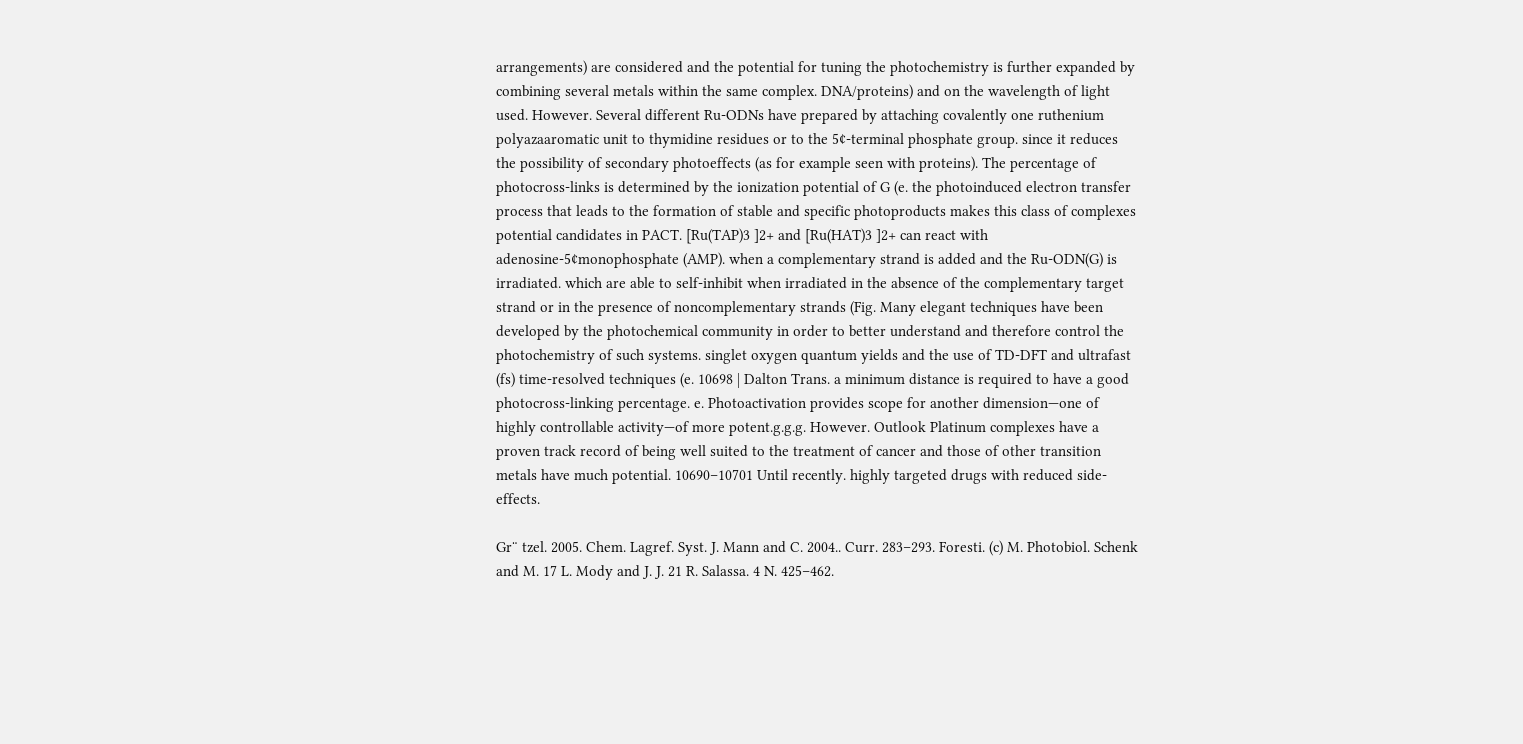arrangements) are considered and the potential for tuning the photochemistry is further expanded by combining several metals within the same complex. DNA/proteins) and on the wavelength of light used. However. Several different Ru-ODNs have prepared by attaching covalently one ruthenium polyazaaromatic unit to thymidine residues or to the 5¢-terminal phosphate group. since it reduces the possibility of secondary photoeffects (as for example seen with proteins). The percentage of photocross-links is determined by the ionization potential of G (e. the photoinduced electron transfer process that leads to the formation of stable and specific photoproducts makes this class of complexes potential candidates in PACT. [Ru(TAP)3 ]2+ and [Ru(HAT)3 ]2+ can react with adenosine-5¢monophosphate (AMP). when a complementary strand is added and the Ru-ODN(G) is irradiated. which are able to self-inhibit when irradiated in the absence of the complementary target strand or in the presence of noncomplementary strands (Fig. Many elegant techniques have been developed by the photochemical community in order to better understand and therefore control the photochemistry of such systems. singlet oxygen quantum yields and the use of TD-DFT and ultrafast (fs) time-resolved techniques (e. 10698 | Dalton Trans. a minimum distance is required to have a good photocross-linking percentage. e. Photoactivation provides scope for another dimension—one of highly controllable activity—of more potent.g.g.g. However. Outlook Platinum complexes have a proven track record of being well suited to the treatment of cancer and those of other transition metals have much potential. 10690–10701 Until recently. highly targeted drugs with reduced side-effects.

Gr¨ tzel. 2005. Chem. Lagref. Syst. J. Mann and C. 2004.. Curr. 283–293. Foresti. (c) M. Photobiol. Schenk and M. 17 L. Mody and J. J. 21 R. Salassa. 4 N. 425–462.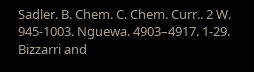Sadler. B. Chem. C. Chem. Curr.. 2 W. 945-1003. Nguewa. 4903–4917. 1-29. Bizzarri and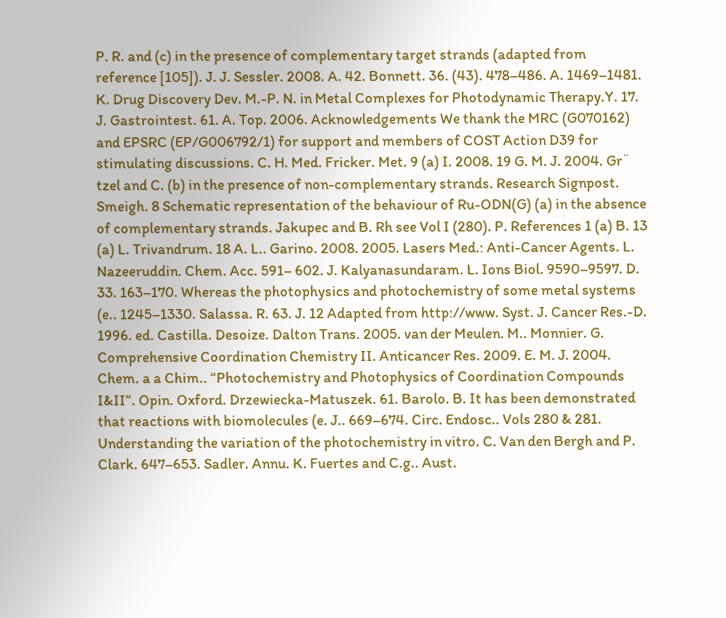P. R. and (c) in the presence of complementary target strands (adapted from reference [105]). J. J. Sessler. 2008. A. 42. Bonnett. 36. (43). 478–486. A. 1469–1481. K. Drug Discovery Dev. M.-P. N. in Metal Complexes for Photodynamic Therapy.Y. 17. J. Gastrointest. 61. A. Top. 2006. Acknowledgements We thank the MRC (G070162) and EPSRC (EP/G006792/1) for support and members of COST Action D39 for stimulating discussions. C. H. Med. Fricker. Met. 9 (a) I. 2008. 19 G. M. J. 2004. Gr¨ tzel and C. (b) in the presence of non-complementary strands. Research Signpost. Smeigh. 8 Schematic representation of the behaviour of Ru-ODN(G) (a) in the absence of complementary strands. Jakupec and B. Rh see Vol I (280). P. References 1 (a) B. 13 (a) L. Trivandrum. 18 A. L.. Garino. 2008. 2005. Lasers Med.: Anti-Cancer Agents. L. Nazeeruddin. Chem. Acc. 591– 602. J. Kalyanasundaram. L. Ions Biol. 9590–9597. D. 33. 163–170. Whereas the photophysics and photochemistry of some metal systems (e.. 1245–1330. Salassa. R. 63. J. 12 Adapted from http://www. Syst. J. Cancer Res.-D. 1996. ed. Castilla. Desoize. Dalton Trans. 2005. van der Meulen. M.. Monnier. G. Comprehensive Coordination Chemistry II. Anticancer Res. 2009. E. M. J. 2004. Chem. a a Chim.. “Photochemistry and Photophysics of Coordination Compounds I&II”. Opin. Oxford. Drzewiecka-Matuszek. 61. Barolo. B. It has been demonstrated that reactions with biomolecules (e. J.. 669–674. Circ. Endosc.. Vols 280 & 281. Understanding the variation of the photochemistry in vitro. C. Van den Bergh and P. Clark. 647–653. Sadler. Annu. K. Fuertes and C.g.. Aust.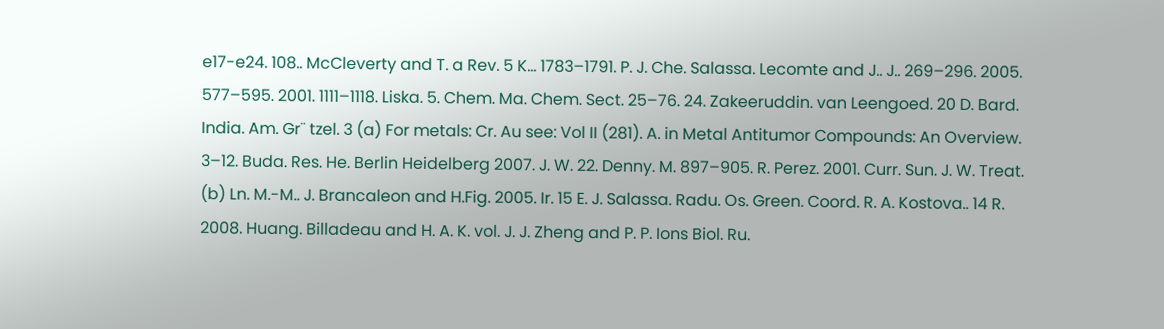e17-e24. 108.. McCleverty and T. a Rev. 5 K... 1783–1791. P. J. Che. Salassa. Lecomte and J.. J.. 269–296. 2005. 577–595. 2001. 1111–1118. Liska. 5. Chem. Ma. Chem. Sect. 25–76. 24. Zakeeruddin. van Leengoed. 20 D. Bard. India. Am. Gr¨ tzel. 3 (a) For metals: Cr. Au see: Vol II (281). A. in Metal Antitumor Compounds: An Overview. 3–12. Buda. Res. He. Berlin Heidelberg 2007. J. W. 22. Denny. M. 897–905. R. Perez. 2001. Curr. Sun. J. W. Treat. (b) Ln. M.-M.. J. Brancaleon and H.Fig. 2005. Ir. 15 E. J. Salassa. Radu. Os. Green. Coord. R. A. Kostova.. 14 R. 2008. Huang. Billadeau and H. A. K. vol. J. J. Zheng and P. P. Ions Biol. Ru.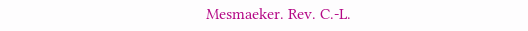Mesmaeker. Rev. C.-L.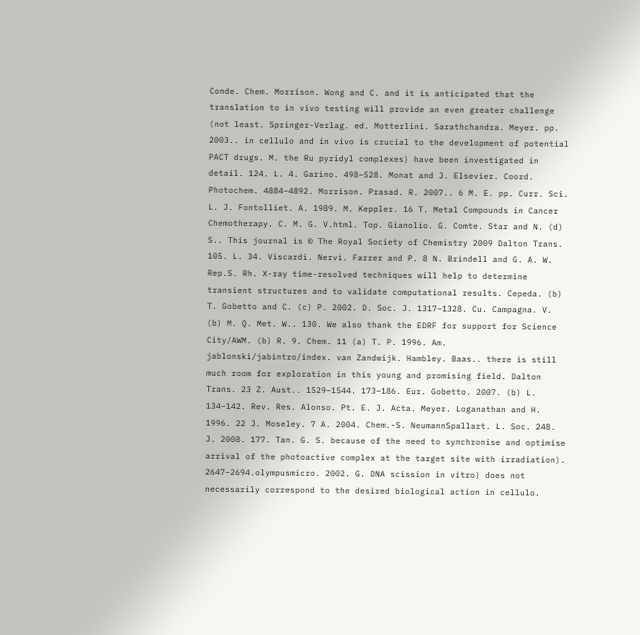Conde. Chem. Morrison. Wong and C. and it is anticipated that the translation to in vivo testing will provide an even greater challenge (not least. Springer-Verlag. ed. Motterlini. Sarathchandra. Meyer. pp. 2003.. in cellulo and in vivo is crucial to the development of potential PACT drugs. M. the Ru pyridyl complexes) have been investigated in detail. 124. L. 4. Garino. 498–528. Monat and J. Elsevier. Coord. Photochem. 4884–4892. Morrison. Prasad. R. 2007.. 6 M. E. pp. Curr. Sci. L. J. Fontolliet. A. 1989. M. Keppler. 16 T. Metal Compounds in Cancer Chemotherapy. C. M. G. V.html. Top. Gianolio. G. Comte. Star and N. (d) S.. This journal is © The Royal Society of Chemistry 2009 Dalton Trans. 105. L. 34. Viscardi. Nervi. Farrer and P. 8 N. Brindell and G. A. W. Rep.S. Rh. X-ray time-resolved techniques will help to determine transient structures and to validate computational results. Cepeda. (b) T. Gobetto and C. (c) P. 2002. D. Soc. J. 1317–1328. Cu. Campagna. V. (b) M. Q. Met. W.. 130. We also thank the EDRF for support for Science City/AWM. (b) R. 9. Chem. 11 (a) T. P. 1996. Am. jablonski/jabintro/index. van Zandwijk. Hambley. Baas.. there is still much room for exploration in this young and promising field. Dalton Trans. 23 Z. Aust.. 1529–1544. 173–186. Eur. Gobetto. 2007. (b) L. 134–142. Rev. Res. Alonso. Pt. E. J. Acta. Meyer. Loganathan and H. 1996. 22 J. Moseley. 7 A. 2004. Chem.-S. NeumannSpallart. L. Soc. 248. J. 2008. 177. Tan. G. S. because of the need to synchronise and optimise arrival of the photoactive complex at the target site with irradiation). 2647–2694.olympusmicro. 2002. G. DNA scission in vitro) does not necessarily correspond to the desired biological action in cellulo.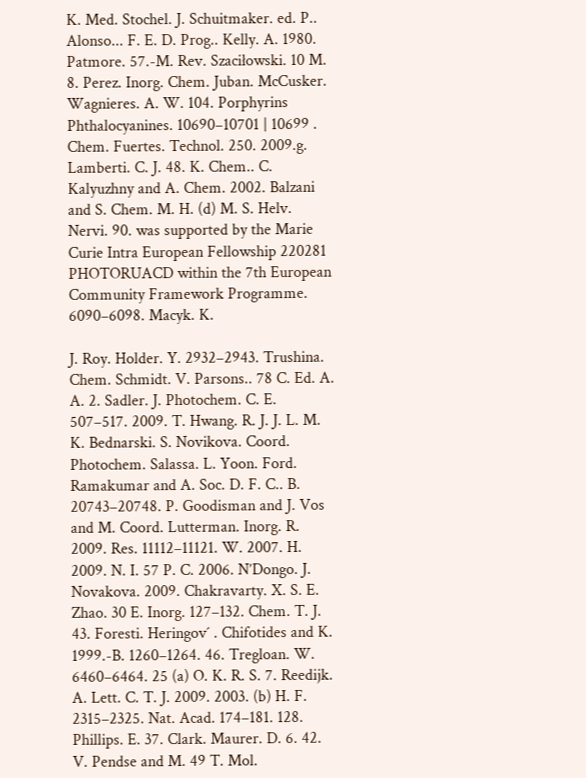K. Med. Stochel. J. Schuitmaker. ed. P.. Alonso... F. E. D. Prog.. Kelly. A. 1980. Patmore. 57.-M. Rev. Szaciłowski. 10 M. 8. Perez. Inorg. Chem. Juban. McCusker. Wagnieres. A. W. 104. Porphyrins Phthalocyanines. 10690–10701 | 10699 . Chem. Fuertes. Technol. 250. 2009.g. Lamberti. C. J. 48. K. Chem.. C. Kalyuzhny and A. Chem. 2002. Balzani and S. Chem. M. H. (d) M. S. Helv. Nervi. 90. was supported by the Marie Curie Intra European Fellowship 220281 PHOTORUACD within the 7th European Community Framework Programme. 6090–6098. Macyk. K.

J. Roy. Holder. Y. 2932–2943. Trushina. Chem. Schmidt. V. Parsons.. 78 C. Ed. A. A. 2. Sadler. J. Photochem. C. E. 507–517. 2009. T. Hwang. R. J. J. L. M. K. Bednarski. S. Novikova. Coord. Photochem. Salassa. L. Yoon. Ford. Ramakumar and A. Soc. D. F. C.. B. 20743–20748. P. Goodisman and J. Vos and M. Coord. Lutterman. Inorg. R. 2009. Res. 11112–11121. W. 2007. H. 2009. N. I. 57 P. C. 2006. N’Dongo. J. Novakova. 2009. Chakravarty. X. S. E. Zhao. 30 E. Inorg. 127–132. Chem. T. J. 43. Foresti. Heringov´ . Chifotides and K. 1999.-B. 1260–1264. 46. Tregloan. W. 6460–6464. 25 (a) O. K. R. S. 7. Reedijk. A. Lett. C. T. J. 2009. 2003. (b) H. F. 2315–2325. Nat. Acad. 174–181. 128. Phillips. E. 37. Clark. Maurer. D. 6. 42. V. Pendse and M. 49 T. Mol.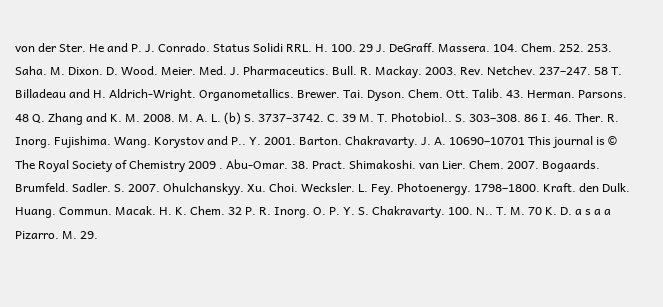von der Ster. He and P. J. Conrado. Status Solidi RRL. H. 100. 29 J. DeGraff. Massera. 104. Chem. 252. 253. Saha. M. Dixon. D. Wood. Meier. Med. J. Pharmaceutics. Bull. R. Mackay. 2003. Rev. Netchev. 237–247. 58 T. Billadeau and H. Aldrich-Wright. Organometallics. Brewer. Tai. Dyson. Chem. Ott. Talib. 43. Herman. Parsons. 48 Q. Zhang and K. M. 2008. M. A. L. (b) S. 3737–3742. C. 39 M. T. Photobiol.. S. 303–308. 86 I. 46. Ther. R. Inorg. Fujishima. Wang. Korystov and P.. Y. 2001. Barton. Chakravarty. J. A. 10690–10701 This journal is © The Royal Society of Chemistry 2009 . Abu-Omar. 38. Pract. Shimakoshi. van Lier. Chem. 2007. Bogaards. Brumfeld. Sadler. S. 2007. Ohulchanskyy. Xu. Choi. Wecksler. L. Fey. Photoenergy. 1798–1800. Kraft. den Dulk. Huang. Commun. Macak. H. K. Chem. 32 P. R. Inorg. O. P. Y. S. Chakravarty. 100. N.. T. M. 70 K. D. a s a a Pizarro. M. 29.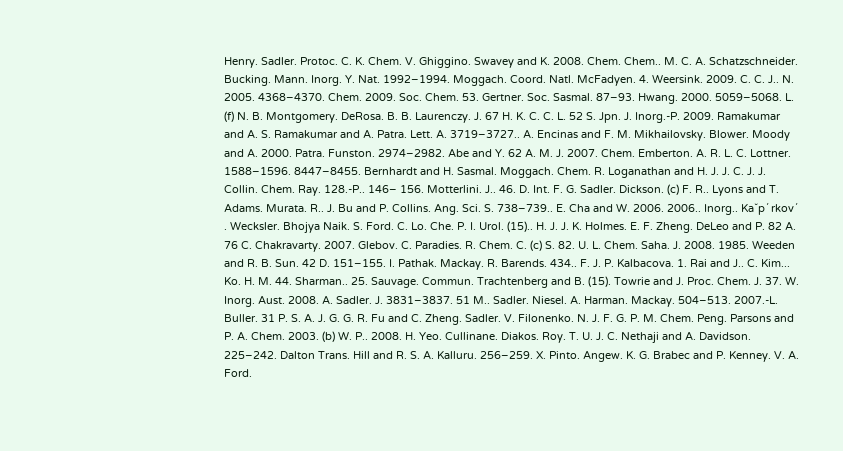Henry. Sadler. Protoc. C. K. Chem. V. Ghiggino. Swavey and K. 2008. Chem. Chem.. M. C. A. Schatzschneider. Bucking. Mann. Inorg. Y. Nat. 1992–1994. Moggach. Coord. Natl. McFadyen. 4. Weersink. 2009. C. C. J.. N. 2005. 4368–4370. Chem. 2009. Soc. Chem. 53. Gertner. Soc. Sasmal. 87–93. Hwang. 2000. 5059–5068. L. (f) N. B. Montgomery. DeRosa. B. B. Laurenczy. J. 67 H. K. C. C. L. 52 S. Jpn. J. Inorg.-P. 2009. Ramakumar and A. S. Ramakumar and A. Patra. Lett. A. 3719–3727.. A. Encinas and F. M. Mikhailovsky. Blower. Moody and A. 2000. Patra. Funston. 2974–2982. Abe and Y. 62 A. M. J. 2007. Chem. Emberton. A. R. L. C. Lottner. 1588–1596. 8447–8455. Bernhardt and H. Sasmal. Moggach. Chem. R. Loganathan and H. J. J. C. J. J. Collin. Chem. Ray. 128.-P.. 146– 156. Motterlini. J.. 46. D. Int. F. G. Sadler. Dickson. (c) F. R.. Lyons and T. Adams. Murata. R.. J. Bu and P. Collins. Ang. Sci. S. 738–739.. E. Cha and W. 2006. 2006.. Inorg.. Kaˇp´ rkov´ . Wecksler. Bhojya Naik. S. Ford. C. Lo. Che. P. I. Urol. (15).. H. J. J. K. Holmes. E. F. Zheng. DeLeo and P. 82 A. 76 C. Chakravarty. 2007. Glebov. C. Paradies. R. Chem. C. (c) S. 82. U. L. Chem. Saha. J. 2008. 1985. Weeden and R. B. Sun. 42 D. 151–155. I. Pathak. Mackay. R. Barends. 434.. F. J. P. Kalbacova. 1. Rai and J.. C. Kim... Ko. H. M. 44. Sharman.. 25. Sauvage. Commun. Trachtenberg and B. (15). Towrie and J. Proc. Chem. J. 37. W. Inorg. Aust. 2008. A. Sadler. J. 3831–3837. 51 M.. Sadler. Niesel. A. Harman. Mackay. 504–513. 2007.-L. Buller. 31 P. S. A. J. G. G. R. Fu and C. Zheng. Sadler. V. Filonenko. N. J. F. G. P. M. Chem. Peng. Parsons and P. A. Chem. 2003. (b) W. P.. 2008. H. Yeo. Cullinane. Diakos. Roy. T. U. J. C. Nethaji and A. Davidson. 225–242. Dalton Trans. Hill and R. S. A. Kalluru. 256–259. X. Pinto. Angew. K. G. Brabec and P. Kenney. V. A. Ford.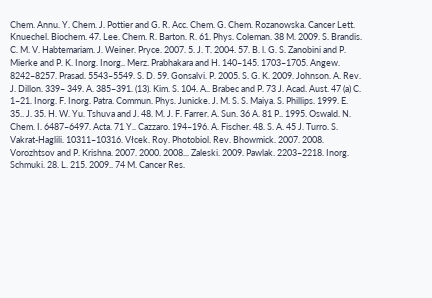Chem. Annu. Y. Chem. J. Pottier and G. R. Acc. Chem. G. Chem. Rozanowska. Cancer Lett. Knuechel. Biochem. 47. Lee. Chem. R. Barton. R. 61. Phys. Coleman. 38 M. 2009. S. Brandis. C. M. V. Habtemariam. J. Weiner. Pryce. 2007. 5. J. T. 2004. 57. B. l. G. S. Zanobini and P. Mierke and P. K. Inorg. Inorg.. Merz. Prabhakara and H. 140–145. 1703–1705. Angew. 8242–8257. Prasad. 5543–5549. S. D. 59. Gonsalvi. P. 2005. S. G. K. 2009. Johnson. A. Rev. J. Dillon. 339– 349. A. 385–391. (13). Kim. S. 104. A.. Brabec and P. 73 J. Acad. Aust. 47 (a) C. 1–21. Inorg. F. Inorg. Patra. Commun. Phys. Junicke. J. M. S. S. Maiya. S. Phillips. 1999. E. 35.. J. 35. H. W. Yu. Tshuva and J. 48. M. J. F. Farrer. A. Sun. 36 A. 81 P.. 1995. Oswald. N. Chem. I. 6487–6497. Acta. 71 Y.. Cazzaro. 194–196. A. Fischer. 48. S. A. 45 J. Turro. S. Vakrat-Haglili. 10311–10316. Vłcek. Roy. Photobiol. Rev. Bhowmick. 2007. 2008. Vorozhtsov and P. Krishna. 2007. 2000. 2008... Zaleski. 2009. Pawlak. 2203–2218. Inorg. Schmuki. 28. L. 215. 2009.. 74 M. Cancer Res.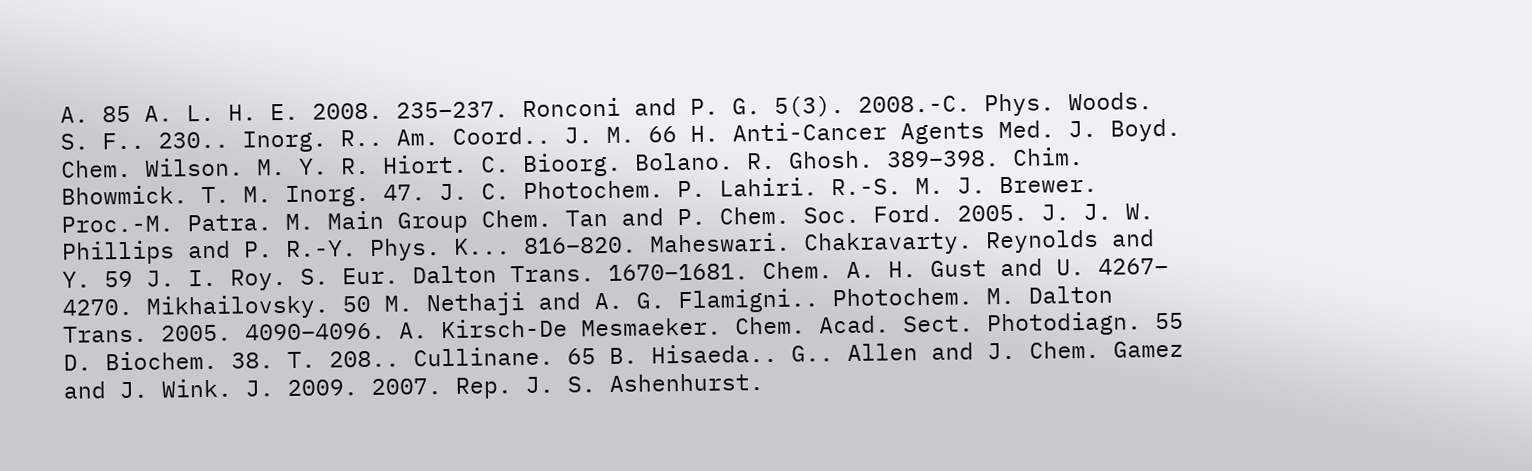A. 85 A. L. H. E. 2008. 235–237. Ronconi and P. G. 5(3). 2008.-C. Phys. Woods. S. F.. 230.. Inorg. R.. Am. Coord.. J. M. 66 H. Anti-Cancer Agents Med. J. Boyd. Chem. Wilson. M. Y. R. Hiort. C. Bioorg. Bolano. R. Ghosh. 389–398. Chim. Bhowmick. T. M. Inorg. 47. J. C. Photochem. P. Lahiri. R.-S. M. J. Brewer. Proc.-M. Patra. M. Main Group Chem. Tan and P. Chem. Soc. Ford. 2005. J. J. W. Phillips and P. R.-Y. Phys. K... 816–820. Maheswari. Chakravarty. Reynolds and Y. 59 J. I. Roy. S. Eur. Dalton Trans. 1670–1681. Chem. A. H. Gust and U. 4267– 4270. Mikhailovsky. 50 M. Nethaji and A. G. Flamigni.. Photochem. M. Dalton Trans. 2005. 4090–4096. A. Kirsch-De Mesmaeker. Chem. Acad. Sect. Photodiagn. 55 D. Biochem. 38. T. 208.. Cullinane. 65 B. Hisaeda.. G.. Allen and J. Chem. Gamez and J. Wink. J. 2009. 2007. Rep. J. S. Ashenhurst.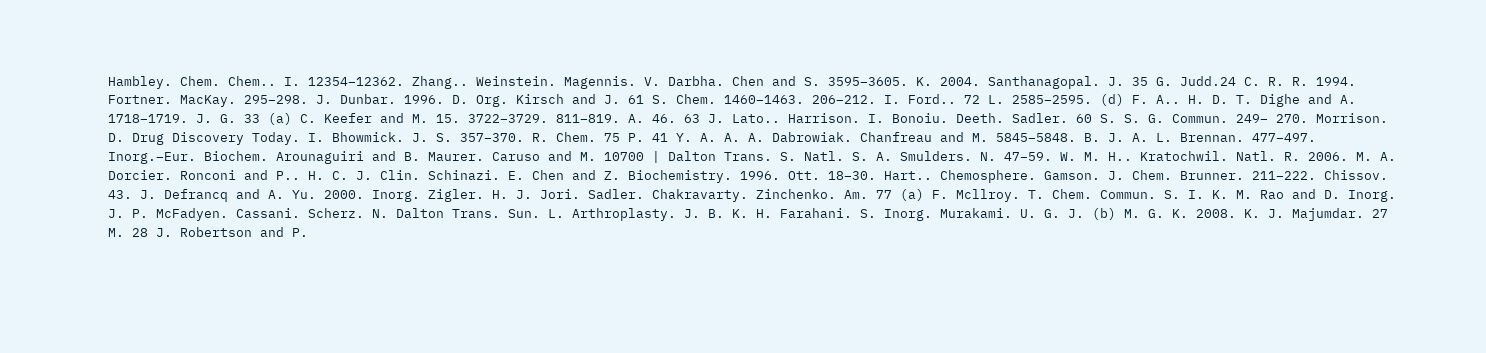Hambley. Chem. Chem.. I. 12354–12362. Zhang.. Weinstein. Magennis. V. Darbha. Chen and S. 3595–3605. K. 2004. Santhanagopal. J. 35 G. Judd.24 C. R. R. 1994. Fortner. MacKay. 295–298. J. Dunbar. 1996. D. Org. Kirsch and J. 61 S. Chem. 1460–1463. 206–212. I. Ford.. 72 L. 2585–2595. (d) F. A.. H. D. T. Dighe and A. 1718–1719. J. G. 33 (a) C. Keefer and M. 15. 3722–3729. 811–819. A. 46. 63 J. Lato.. Harrison. I. Bonoiu. Deeth. Sadler. 60 S. S. G. Commun. 249– 270. Morrison. D. Drug Discovery Today. I. Bhowmick. J. S. 357–370. R. Chem. 75 P. 41 Y. A. A. A. Dabrowiak. Chanfreau and M. 5845–5848. B. J. A. L. Brennan. 477–497. Inorg.–Eur. Biochem. Arounaguiri and B. Maurer. Caruso and M. 10700 | Dalton Trans. S. Natl. S. A. Smulders. N. 47–59. W. M. H.. Kratochwil. Natl. R. 2006. M. A. Dorcier. Ronconi and P.. H. C. J. Clin. Schinazi. E. Chen and Z. Biochemistry. 1996. Ott. 18–30. Hart.. Chemosphere. Gamson. J. Chem. Brunner. 211–222. Chissov. 43. J. Defrancq and A. Yu. 2000. Inorg. Zigler. H. J. Jori. Sadler. Chakravarty. Zinchenko. Am. 77 (a) F. Mcllroy. T. Chem. Commun. S. I. K. M. Rao and D. Inorg. J. P. McFadyen. Cassani. Scherz. N. Dalton Trans. Sun. L. Arthroplasty. J. B. K. H. Farahani. S. Inorg. Murakami. U. G. J. (b) M. G. K. 2008. K. J. Majumdar. 27 M. 28 J. Robertson and P.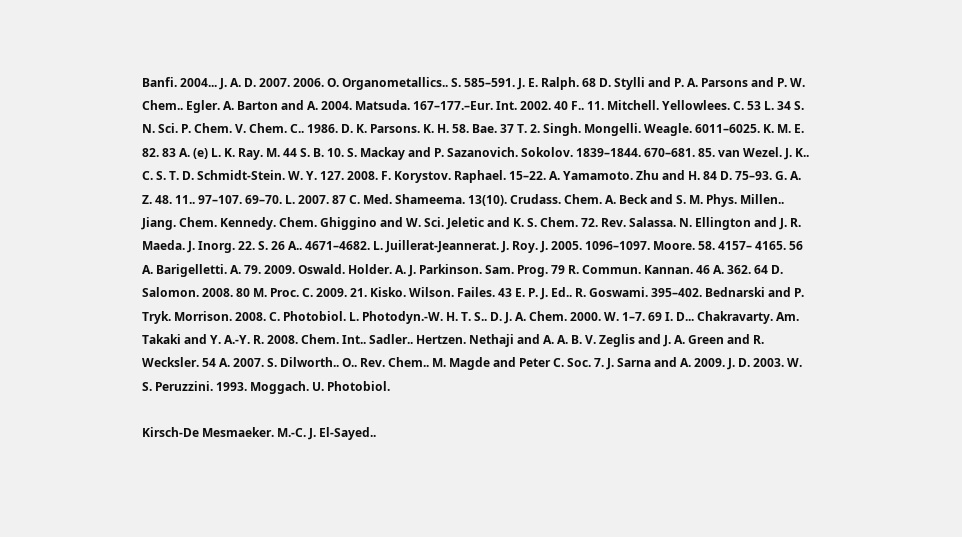Banfi. 2004... J. A. D. 2007. 2006. O. Organometallics.. S. 585–591. J. E. Ralph. 68 D. Stylli and P. A. Parsons and P. W. Chem.. Egler. A. Barton and A. 2004. Matsuda. 167–177.–Eur. Int. 2002. 40 F.. 11. Mitchell. Yellowlees. C. 53 L. 34 S. N. Sci. P. Chem. V. Chem. C.. 1986. D. K. Parsons. K. H. 58. Bae. 37 T. 2. Singh. Mongelli. Weagle. 6011–6025. K. M. E. 82. 83 A. (e) L. K. Ray. M. 44 S. B. 10. S. Mackay and P. Sazanovich. Sokolov. 1839–1844. 670–681. 85. van Wezel. J. K.. C. S. T. D. Schmidt-Stein. W. Y. 127. 2008. F. Korystov. Raphael. 15–22. A. Yamamoto. Zhu and H. 84 D. 75–93. G. A. Z. 48. 11.. 97–107. 69–70. L. 2007. 87 C. Med. Shameema. 13(10). Crudass. Chem. A. Beck and S. M. Phys. Millen.. Jiang. Chem. Kennedy. Chem. Ghiggino and W. Sci. Jeletic and K. S. Chem. 72. Rev. Salassa. N. Ellington and J. R. Maeda. J. Inorg. 22. S. 26 A.. 4671–4682. L. Juillerat-Jeannerat. J. Roy. J. 2005. 1096–1097. Moore. 58. 4157– 4165. 56 A. Barigelletti. A. 79. 2009. Oswald. Holder. A. J. Parkinson. Sam. Prog. 79 R. Commun. Kannan. 46 A. 362. 64 D. Salomon. 2008. 80 M. Proc. C. 2009. 21. Kisko. Wilson. Failes. 43 E. P. J. Ed.. R. Goswami. 395–402. Bednarski and P. Tryk. Morrison. 2008. C. Photobiol. L. Photodyn.-W. H. T. S.. D. J. A. Chem. 2000. W. 1–7. 69 I. D... Chakravarty. Am. Takaki and Y. A.-Y. R. 2008. Chem. Int.. Sadler.. Hertzen. Nethaji and A. A. B. V. Zeglis and J. A. Green and R. Wecksler. 54 A. 2007. S. Dilworth.. O.. Rev. Chem.. M. Magde and Peter C. Soc. 7. J. Sarna and A. 2009. J. D. 2003. W. S. Peruzzini. 1993. Moggach. U. Photobiol.

Kirsch-De Mesmaeker. M.-C. J. El-Sayed..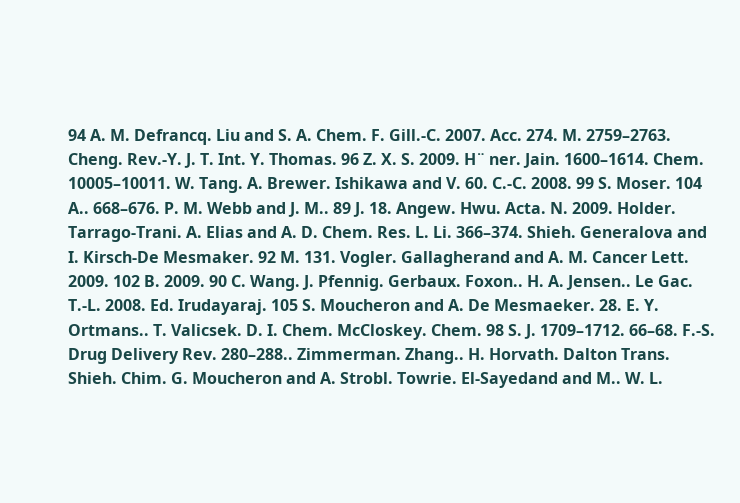94 A. M. Defrancq. Liu and S. A. Chem. F. Gill.-C. 2007. Acc. 274. M. 2759–2763. Cheng. Rev.-Y. J. T. Int. Y. Thomas. 96 Z. X. S. 2009. H¨ ner. Jain. 1600–1614. Chem. 10005–10011. W. Tang. A. Brewer. Ishikawa and V. 60. C.-C. 2008. 99 S. Moser. 104 A.. 668–676. P. M. Webb and J. M.. 89 J. 18. Angew. Hwu. Acta. N. 2009. Holder. Tarrago-Trani. A. Elias and A. D. Chem. Res. L. Li. 366–374. Shieh. Generalova and I. Kirsch-De Mesmaker. 92 M. 131. Vogler. Gallagherand and A. M. Cancer Lett. 2009. 102 B. 2009. 90 C. Wang. J. Pfennig. Gerbaux. Foxon.. H. A. Jensen.. Le Gac. T.-L. 2008. Ed. Irudayaraj. 105 S. Moucheron and A. De Mesmaeker. 28. E. Y. Ortmans.. T. Valicsek. D. I. Chem. McCloskey. Chem. 98 S. J. 1709–1712. 66–68. F.-S. Drug Delivery Rev. 280–288.. Zimmerman. Zhang.. H. Horvath. Dalton Trans. Shieh. Chim. G. Moucheron and A. Strobl. Towrie. El-Sayedand and M.. W. L.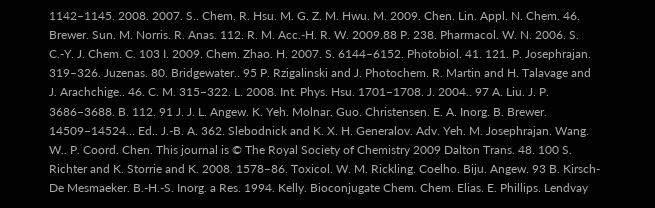1142–1145. 2008. 2007. S.. Chem. R. Hsu. M. G. Z. M. Hwu. M. 2009. Chen. Lin. Appl. N. Chem. 46. Brewer. Sun. M. Norris. R. Anas. 112. R. M. Acc.-H. R. W. 2009.88 P. 238. Pharmacol. W. N. 2006. S. C.-Y. J. Chem. C. 103 I. 2009. Chem. Zhao. H. 2007. S. 6144–6152. Photobiol. 41. 121. P. Josephrajan. 319–326. Juzenas. 80. Bridgewater.. 95 P. Rzigalinski and J. Photochem. R. Martin and H. Talavage and J. Arachchige.. 46. C. M. 315–322. L. 2008. Int. Phys. Hsu. 1701–1708. J. 2004.. 97 A. Liu. J. P. 3686–3688. B. 112. 91 J. J. L. Angew. K. Yeh. Molnar. Guo. Christensen. E. A. Inorg. B. Brewer. 14509–14524... Ed.. J.-B. A. 362. Slebodnick and K. X. H. Generalov. Adv. Yeh. M. Josephrajan. Wang. W.. P. Coord. Chen. This journal is © The Royal Society of Chemistry 2009 Dalton Trans. 48. 100 S. Richter and K. Storrie and K. 2008. 1578–86. Toxicol. W. M. Rickling. Coelho. Biju. Angew. 93 B. Kirsch-De Mesmaeker. B.-H.-S. Inorg. a Res. 1994. Kelly. Bioconjugate Chem. Chem. Elias. E. Phillips. Lendvay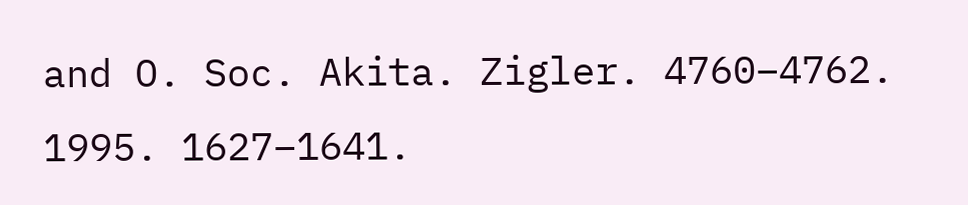and O. Soc. Akita. Zigler. 4760–4762. 1995. 1627–1641.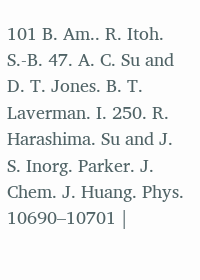101 B. Am.. R. Itoh. S.-B. 47. A. C. Su and D. T. Jones. B. T. Laverman. I. 250. R. Harashima. Su and J. S. Inorg. Parker. J. Chem. J. Huang. Phys. 10690–10701 |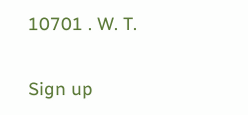10701 . W. T.

Sign up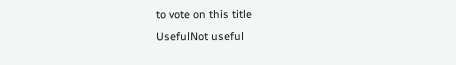to vote on this title
UsefulNot useful